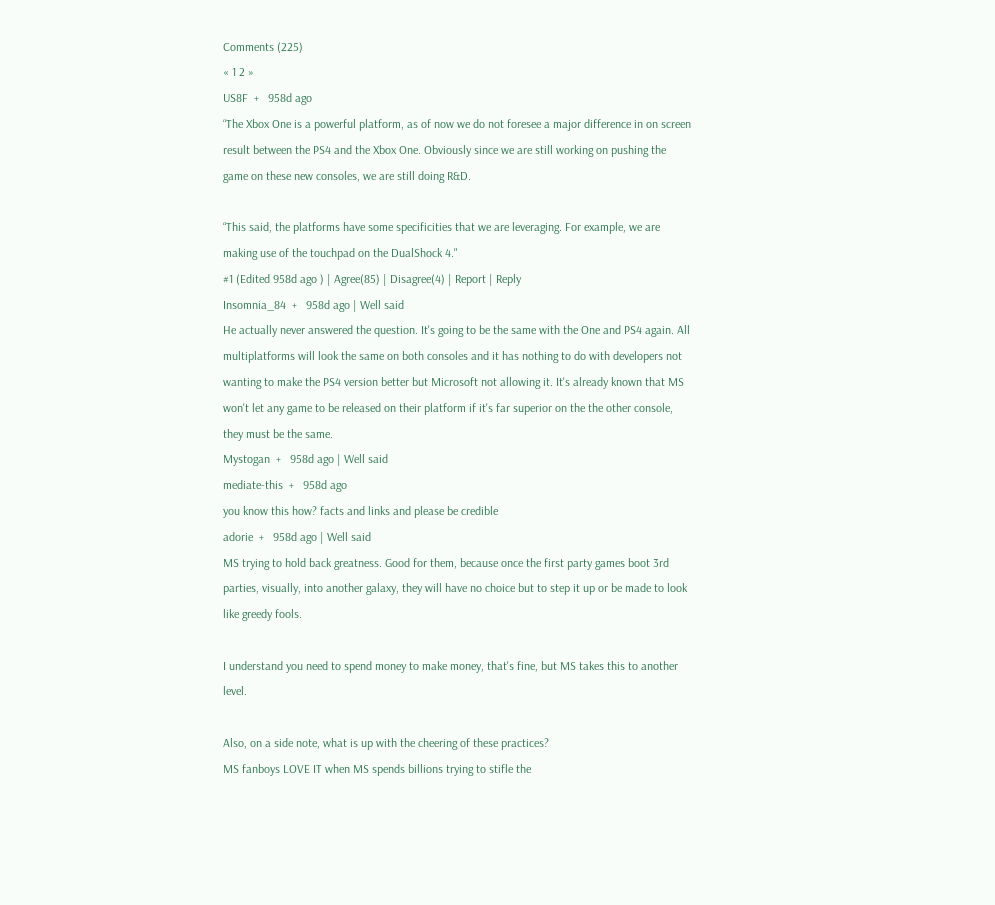Comments (225)
« 1 2 »
US8F  +   958d ago
“The Xbox One is a powerful platform, as of now we do not foresee a major difference in on screen result between the PS4 and the Xbox One. Obviously since we are still working on pushing the game on these new consoles, we are still doing R&D.

“This said, the platforms have some specificities that we are leveraging. For example, we are making use of the touchpad on the DualShock 4."
#1 (Edited 958d ago ) | Agree(85) | Disagree(4) | Report | Reply
Insomnia_84  +   958d ago | Well said
He actually never answered the question. It's going to be the same with the One and PS4 again. All multiplatforms will look the same on both consoles and it has nothing to do with developers not wanting to make the PS4 version better but Microsoft not allowing it. It's already known that MS won't let any game to be released on their platform if it's far superior on the the other console, they must be the same.
Mystogan  +   958d ago | Well said
mediate-this  +   958d ago
you know this how? facts and links and please be credible
adorie  +   958d ago | Well said
MS trying to hold back greatness. Good for them, because once the first party games boot 3rd parties, visually, into another galaxy, they will have no choice but to step it up or be made to look like greedy fools.

I understand you need to spend money to make money, that's fine, but MS takes this to another level.

Also, on a side note, what is up with the cheering of these practices?
MS fanboys LOVE IT when MS spends billions trying to stifle the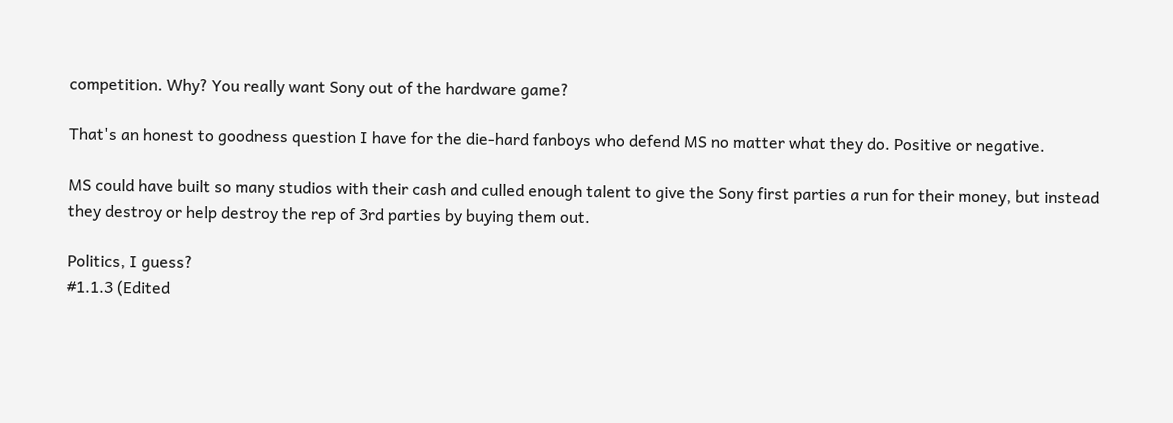competition. Why? You really want Sony out of the hardware game?

That's an honest to goodness question I have for the die-hard fanboys who defend MS no matter what they do. Positive or negative.

MS could have built so many studios with their cash and culled enough talent to give the Sony first parties a run for their money, but instead they destroy or help destroy the rep of 3rd parties by buying them out.

Politics, I guess?
#1.1.3 (Edited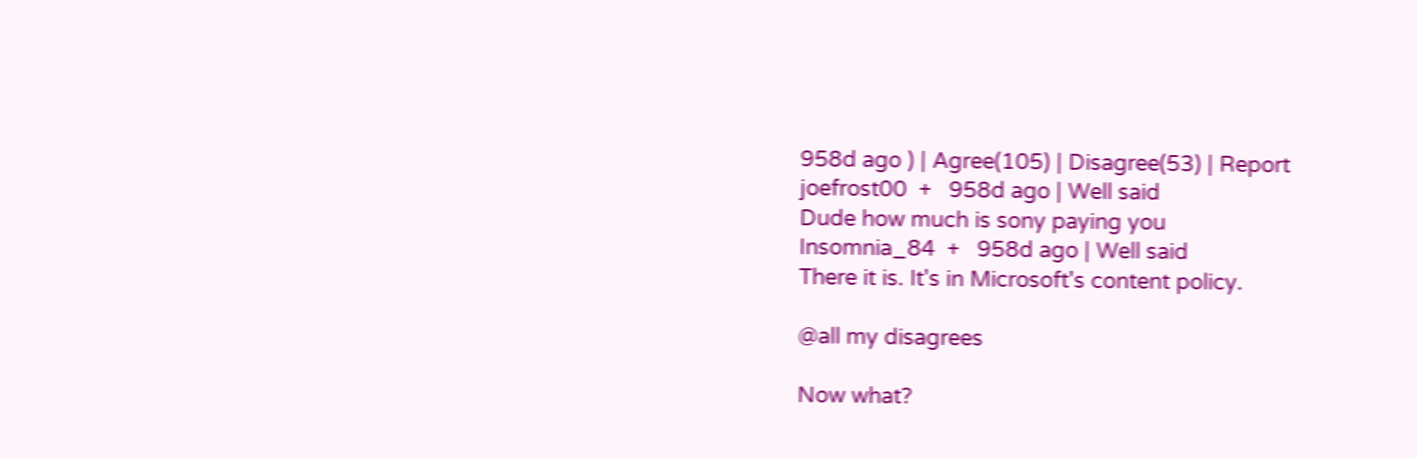958d ago ) | Agree(105) | Disagree(53) | Report
joefrost00  +   958d ago | Well said
Dude how much is sony paying you
Insomnia_84  +   958d ago | Well said
There it is. It's in Microsoft's content policy.

@all my disagrees

Now what?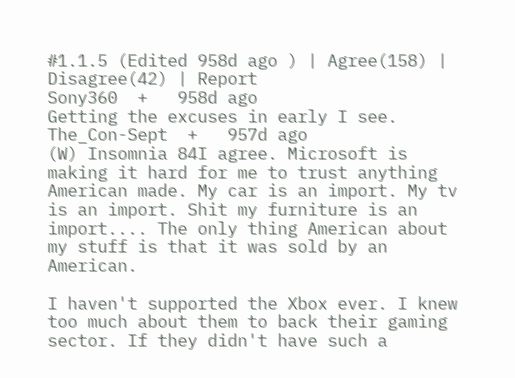#1.1.5 (Edited 958d ago ) | Agree(158) | Disagree(42) | Report
Sony360  +   958d ago
Getting the excuses in early I see.
The_Con-Sept  +   957d ago
(W) Insomnia 84I agree. Microsoft is making it hard for me to trust anything American made. My car is an import. My tv is an import. Shit my furniture is an import.... The only thing American about my stuff is that it was sold by an American.

I haven't supported the Xbox ever. I knew too much about them to back their gaming sector. If they didn't have such a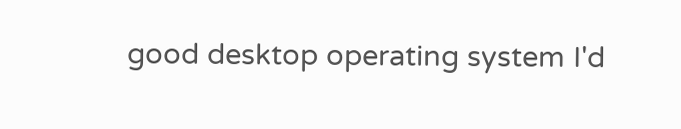good desktop operating system I'd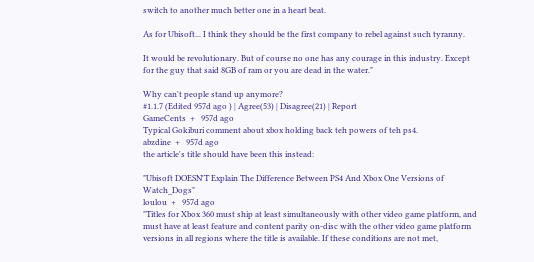switch to another much better one in a heart beat.

As for Ubisoft... I think they should be the first company to rebel against such tyranny.

It would be revolutionary. But of course no one has any courage in this industry. Except for the guy that said 8GB of ram or you are dead in the water."

Why can't people stand up anymore?
#1.1.7 (Edited 957d ago ) | Agree(53) | Disagree(21) | Report
GameCents  +   957d ago
Typical Gokiburi comment about xbox holding back teh powers of teh ps4.
abzdine  +   957d ago
the article's title should have been this instead:

"Ubisoft DOESN'T Explain The Difference Between PS4 And Xbox One Versions of Watch_Dogs"
loulou  +   957d ago
"Titles for Xbox 360 must ship at least simultaneously with other video game platform, and must have at least feature and content parity on-disc with the other video game platform versions in all regions where the title is available. If these conditions are not met,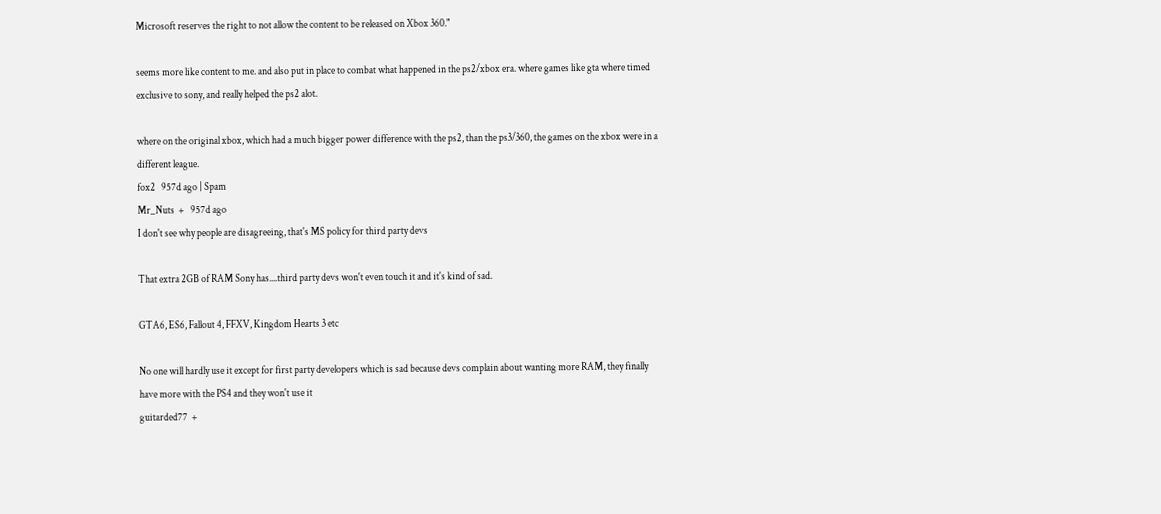Microsoft reserves the right to not allow the content to be released on Xbox 360."

seems more like content to me. and also put in place to combat what happened in the ps2/xbox era. where games like gta where timed exclusive to sony, and really helped the ps2 alot.

where on the original xbox, which had a much bigger power difference with the ps2, than the ps3/360, the games on the xbox were in a different league.
fox2   957d ago | Spam
Mr_Nuts  +   957d ago
I don't see why people are disagreeing, that's MS policy for third party devs

That extra 2GB of RAM Sony has....third party devs won't even touch it and it's kind of sad.

GTA6, ES6, Fallout 4, FFXV, Kingdom Hearts 3 etc

No one will hardly use it except for first party developers which is sad because devs complain about wanting more RAM, they finally have more with the PS4 and they won't use it
guitarded77  +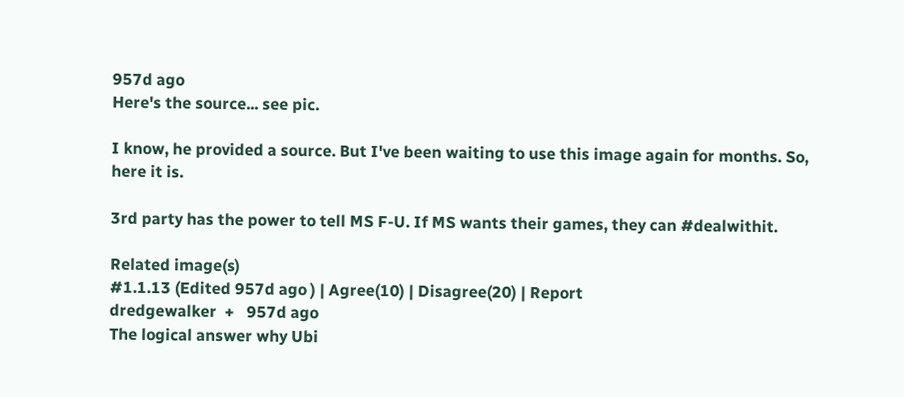957d ago
Here's the source... see pic.

I know, he provided a source. But I've been waiting to use this image again for months. So, here it is.

3rd party has the power to tell MS F-U. If MS wants their games, they can #dealwithit.

Related image(s)
#1.1.13 (Edited 957d ago ) | Agree(10) | Disagree(20) | Report
dredgewalker  +   957d ago
The logical answer why Ubi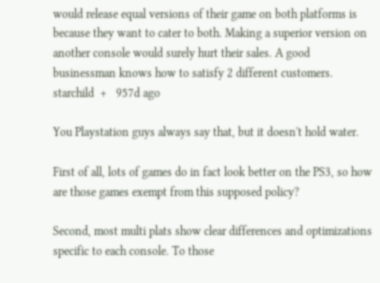would release equal versions of their game on both platforms is because they want to cater to both. Making a superior version on another console would surely hurt their sales. A good businessman knows how to satisfy 2 different customers.
starchild  +   957d ago

You Playstation guys always say that, but it doesn't hold water.

First of all, lots of games do in fact look better on the PS3, so how are those games exempt from this supposed policy?

Second, most multi plats show clear differences and optimizations specific to each console. To those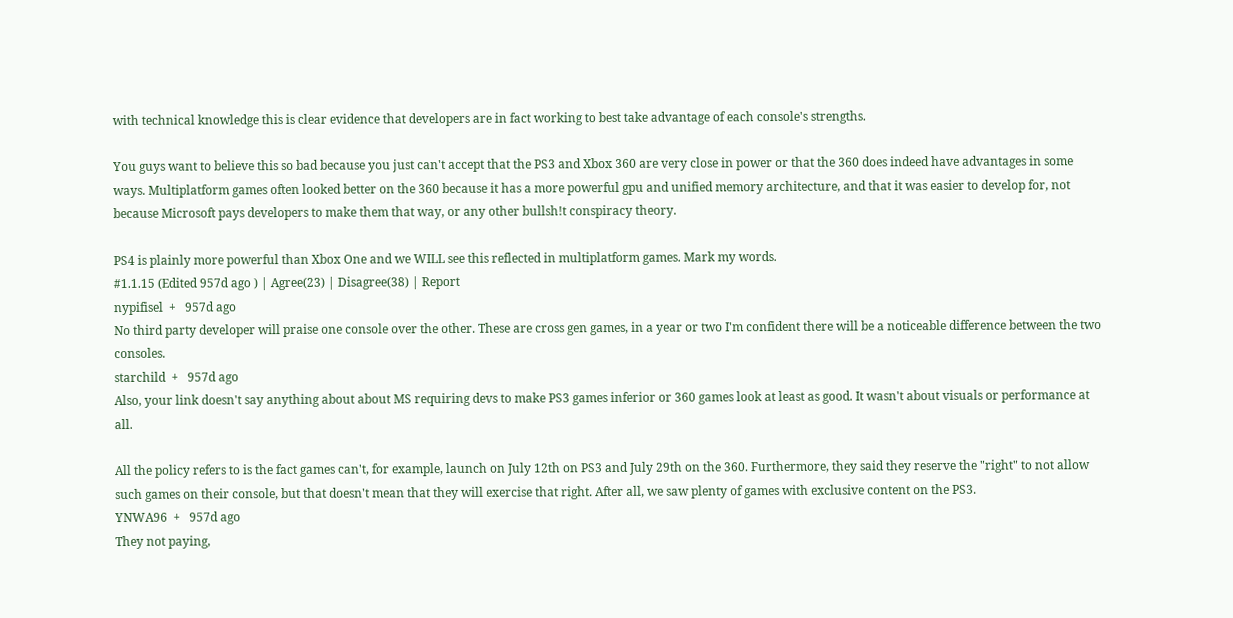with technical knowledge this is clear evidence that developers are in fact working to best take advantage of each console's strengths.

You guys want to believe this so bad because you just can't accept that the PS3 and Xbox 360 are very close in power or that the 360 does indeed have advantages in some ways. Multiplatform games often looked better on the 360 because it has a more powerful gpu and unified memory architecture, and that it was easier to develop for, not because Microsoft pays developers to make them that way, or any other bullsh!t conspiracy theory.

PS4 is plainly more powerful than Xbox One and we WILL see this reflected in multiplatform games. Mark my words.
#1.1.15 (Edited 957d ago ) | Agree(23) | Disagree(38) | Report
nypifisel  +   957d ago
No third party developer will praise one console over the other. These are cross gen games, in a year or two I'm confident there will be a noticeable difference between the two consoles.
starchild  +   957d ago
Also, your link doesn't say anything about about MS requiring devs to make PS3 games inferior or 360 games look at least as good. It wasn't about visuals or performance at all.

All the policy refers to is the fact games can't, for example, launch on July 12th on PS3 and July 29th on the 360. Furthermore, they said they reserve the "right" to not allow such games on their console, but that doesn't mean that they will exercise that right. After all, we saw plenty of games with exclusive content on the PS3.
YNWA96  +   957d ago
They not paying,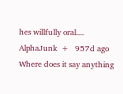hes willfully oral....
AlphaJunk  +   957d ago
Where does it say anything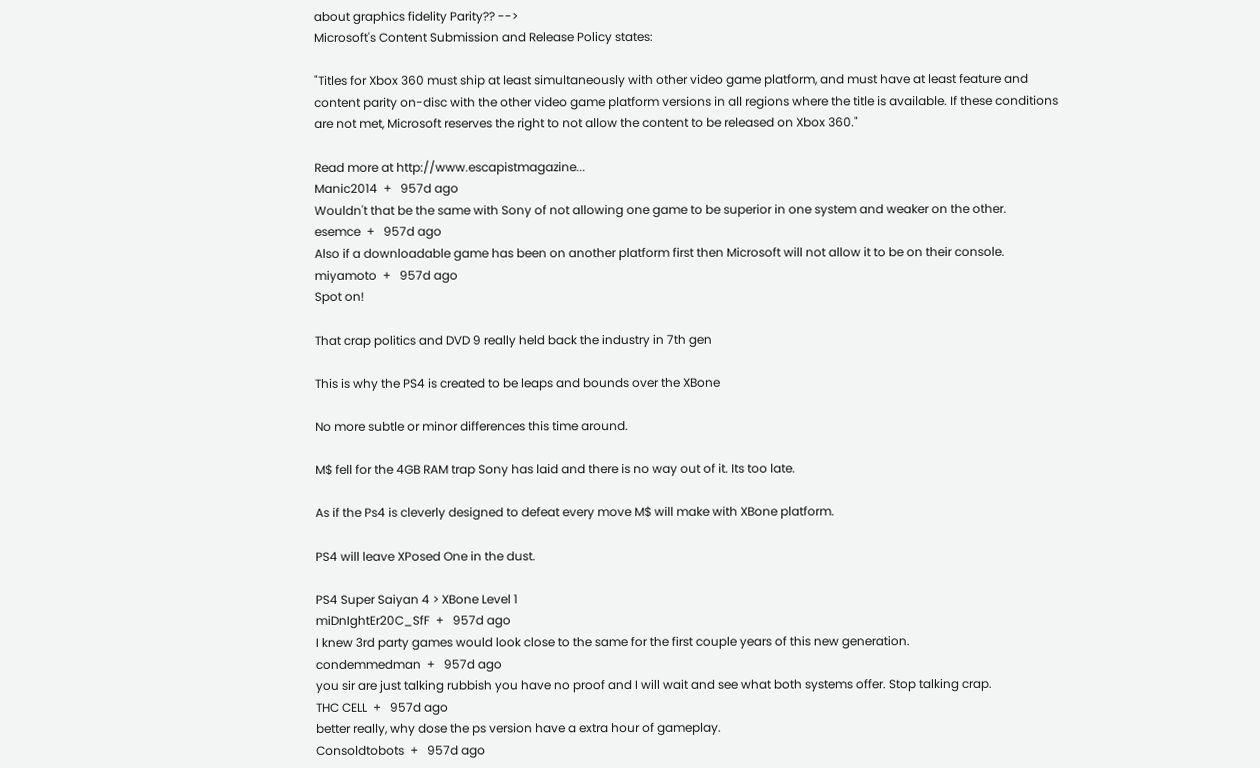about graphics fidelity Parity?? -->
Microsoft's Content Submission and Release Policy states:

"Titles for Xbox 360 must ship at least simultaneously with other video game platform, and must have at least feature and content parity on-disc with the other video game platform versions in all regions where the title is available. If these conditions are not met, Microsoft reserves the right to not allow the content to be released on Xbox 360."

Read more at http://www.escapistmagazine...
Manic2014  +   957d ago
Wouldn't that be the same with Sony of not allowing one game to be superior in one system and weaker on the other.
esemce  +   957d ago
Also if a downloadable game has been on another platform first then Microsoft will not allow it to be on their console.
miyamoto  +   957d ago
Spot on!

That crap politics and DVD 9 really held back the industry in 7th gen

This is why the PS4 is created to be leaps and bounds over the XBone

No more subtle or minor differences this time around.

M$ fell for the 4GB RAM trap Sony has laid and there is no way out of it. Its too late.

As if the Ps4 is cleverly designed to defeat every move M$ will make with XBone platform.

PS4 will leave XPosed One in the dust.

PS4 Super Saiyan 4 > XBone Level 1
miDnIghtEr20C_SfF  +   957d ago
I knew 3rd party games would look close to the same for the first couple years of this new generation.
condemmedman  +   957d ago
you sir are just talking rubbish you have no proof and I will wait and see what both systems offer. Stop talking crap.
THC CELL  +   957d ago
better really, why dose the ps version have a extra hour of gameplay.
Consoldtobots  +   957d ago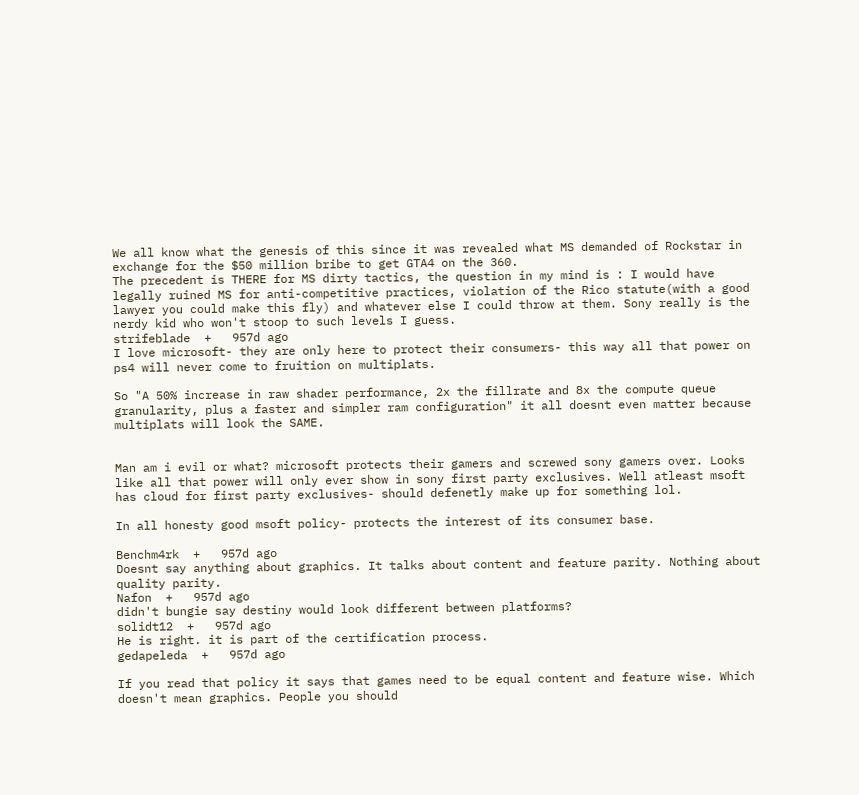We all know what the genesis of this since it was revealed what MS demanded of Rockstar in exchange for the $50 million bribe to get GTA4 on the 360.
The precedent is THERE for MS dirty tactics, the question in my mind is : I would have legally ruined MS for anti-competitive practices, violation of the Rico statute(with a good lawyer you could make this fly) and whatever else I could throw at them. Sony really is the nerdy kid who won't stoop to such levels I guess.
strifeblade  +   957d ago
I love microsoft- they are only here to protect their consumers- this way all that power on ps4 will never come to fruition on multiplats.

So "A 50% increase in raw shader performance, 2x the fillrate and 8x the compute queue granularity, plus a faster and simpler ram configuration" it all doesnt even matter because multiplats will look the SAME.


Man am i evil or what? microsoft protects their gamers and screwed sony gamers over. Looks like all that power will only ever show in sony first party exclusives. Well atleast msoft has cloud for first party exclusives- should defenetly make up for something lol.

In all honesty good msoft policy- protects the interest of its consumer base.

Benchm4rk  +   957d ago
Doesnt say anything about graphics. It talks about content and feature parity. Nothing about quality parity.
Nafon  +   957d ago
didn't bungie say destiny would look different between platforms?
solidt12  +   957d ago
He is right. it is part of the certification process.
gedapeleda  +   957d ago

If you read that policy it says that games need to be equal content and feature wise. Which doesn't mean graphics. People you should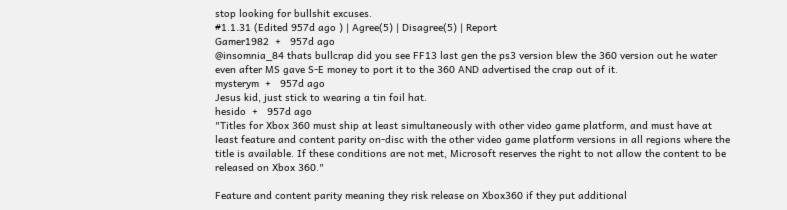stop looking for bullshit excuses.
#1.1.31 (Edited 957d ago ) | Agree(5) | Disagree(5) | Report
Gamer1982  +   957d ago
@insomnia_84 thats bullcrap did you see FF13 last gen the ps3 version blew the 360 version out he water even after MS gave S-E money to port it to the 360 AND advertised the crap out of it.
mysterym  +   957d ago
Jesus kid, just stick to wearing a tin foil hat.
hesido  +   957d ago
"Titles for Xbox 360 must ship at least simultaneously with other video game platform, and must have at least feature and content parity on-disc with the other video game platform versions in all regions where the title is available. If these conditions are not met, Microsoft reserves the right to not allow the content to be released on Xbox 360."

Feature and content parity meaning they risk release on Xbox360 if they put additional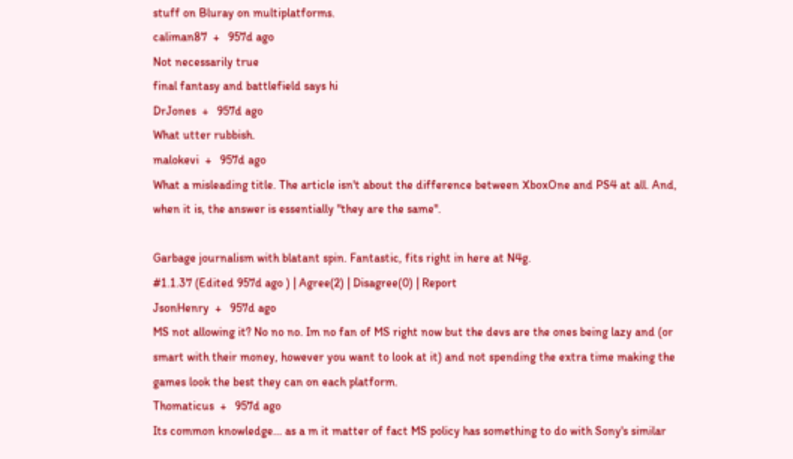stuff on Bluray on multiplatforms.
caliman87  +   957d ago
Not necessarily true
final fantasy and battlefield says hi
DrJones  +   957d ago
What utter rubbish.
malokevi  +   957d ago
What a misleading title. The article isn't about the difference between XboxOne and PS4 at all. And, when it is, the answer is essentially "they are the same".

Garbage journalism with blatant spin. Fantastic, fits right in here at N4g.
#1.1.37 (Edited 957d ago ) | Agree(2) | Disagree(0) | Report
JsonHenry  +   957d ago
MS not allowing it? No no no. Im no fan of MS right now but the devs are the ones being lazy and (or smart with their money, however you want to look at it) and not spending the extra time making the games look the best they can on each platform.
Thomaticus  +   957d ago
Its common knowledge... as a m it matter of fact MS policy has something to do with Sony's similar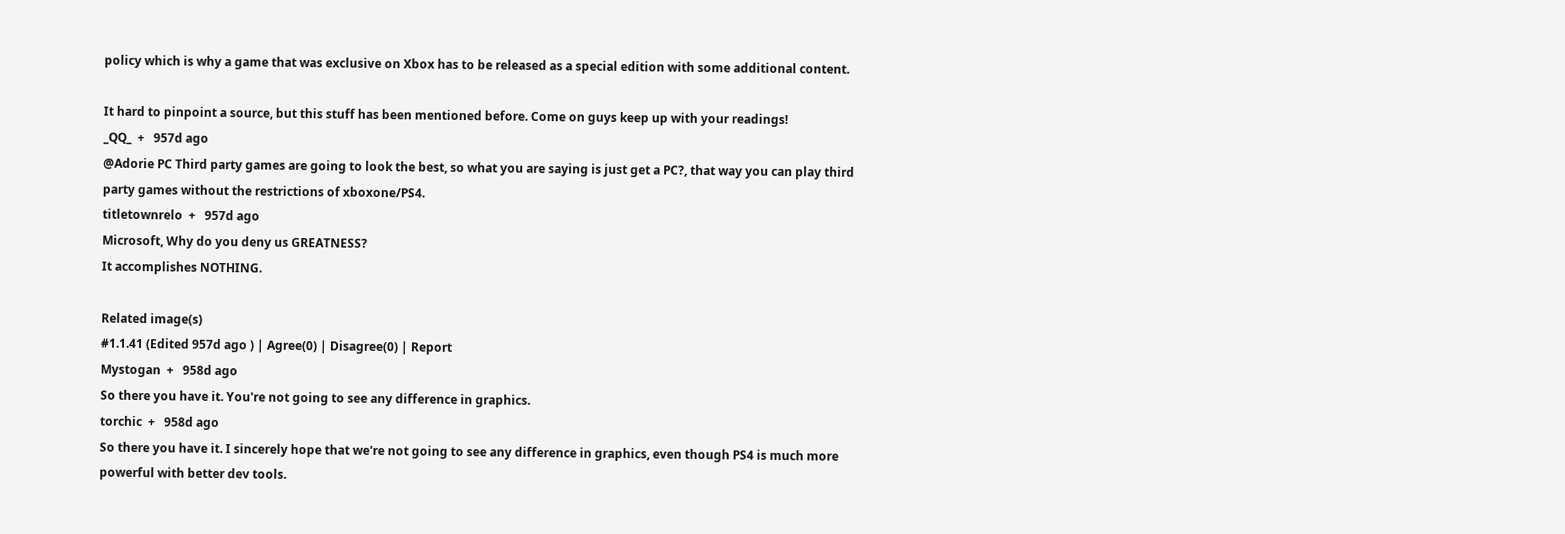policy which is why a game that was exclusive on Xbox has to be released as a special edition with some additional content.

It hard to pinpoint a source, but this stuff has been mentioned before. Come on guys keep up with your readings!
_QQ_  +   957d ago
@Adorie PC Third party games are going to look the best, so what you are saying is just get a PC?, that way you can play third party games without the restrictions of xboxone/PS4.
titletownrelo  +   957d ago
Microsoft, Why do you deny us GREATNESS?
It accomplishes NOTHING.

Related image(s)
#1.1.41 (Edited 957d ago ) | Agree(0) | Disagree(0) | Report
Mystogan  +   958d ago
So there you have it. You're not going to see any difference in graphics.
torchic  +   958d ago
So there you have it. I sincerely hope that we're not going to see any difference in graphics, even though PS4 is much more powerful with better dev tools.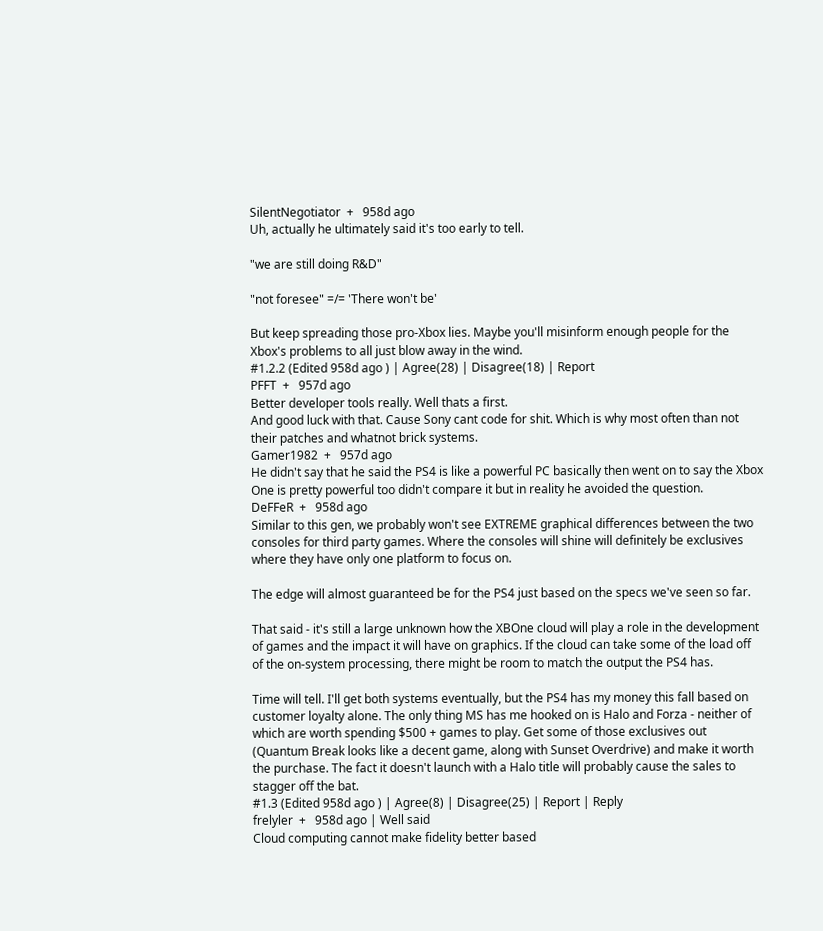SilentNegotiator  +   958d ago
Uh, actually he ultimately said it's too early to tell.

"we are still doing R&D"

"not foresee" =/= 'There won't be'

But keep spreading those pro-Xbox lies. Maybe you'll misinform enough people for the Xbox's problems to all just blow away in the wind.
#1.2.2 (Edited 958d ago ) | Agree(28) | Disagree(18) | Report
PFFT  +   957d ago
Better developer tools really. Well thats a first.
And good luck with that. Cause Sony cant code for shit. Which is why most often than not their patches and whatnot brick systems.
Gamer1982  +   957d ago
He didn't say that he said the PS4 is like a powerful PC basically then went on to say the Xbox One is pretty powerful too didn't compare it but in reality he avoided the question.
DeFFeR  +   958d ago
Similar to this gen, we probably won't see EXTREME graphical differences between the two consoles for third party games. Where the consoles will shine will definitely be exclusives where they have only one platform to focus on.

The edge will almost guaranteed be for the PS4 just based on the specs we've seen so far.

That said - it's still a large unknown how the XBOne cloud will play a role in the development of games and the impact it will have on graphics. If the cloud can take some of the load off of the on-system processing, there might be room to match the output the PS4 has.

Time will tell. I'll get both systems eventually, but the PS4 has my money this fall based on customer loyalty alone. The only thing MS has me hooked on is Halo and Forza - neither of which are worth spending $500 + games to play. Get some of those exclusives out (Quantum Break looks like a decent game, along with Sunset Overdrive) and make it worth the purchase. The fact it doesn't launch with a Halo title will probably cause the sales to stagger off the bat.
#1.3 (Edited 958d ago ) | Agree(8) | Disagree(25) | Report | Reply
frelyler  +   958d ago | Well said
Cloud computing cannot make fidelity better based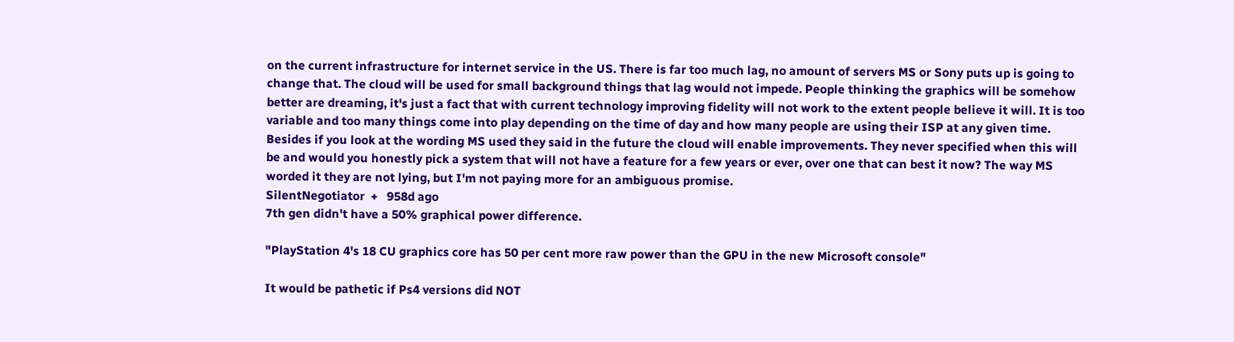on the current infrastructure for internet service in the US. There is far too much lag, no amount of servers MS or Sony puts up is going to change that. The cloud will be used for small background things that lag would not impede. People thinking the graphics will be somehow better are dreaming, it's just a fact that with current technology improving fidelity will not work to the extent people believe it will. It is too variable and too many things come into play depending on the time of day and how many people are using their ISP at any given time. Besides if you look at the wording MS used they said in the future the cloud will enable improvements. They never specified when this will be and would you honestly pick a system that will not have a feature for a few years or ever, over one that can best it now? The way MS worded it they are not lying, but I'm not paying more for an ambiguous promise.
SilentNegotiator  +   958d ago
7th gen didn't have a 50% graphical power difference.

"PlayStation 4's 18 CU graphics core has 50 per cent more raw power than the GPU in the new Microsoft console"

It would be pathetic if Ps4 versions did NOT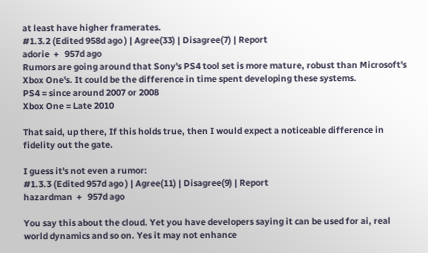at least have higher framerates.
#1.3.2 (Edited 958d ago ) | Agree(33) | Disagree(7) | Report
adorie  +   957d ago
Rumors are going around that Sony's PS4 tool set is more mature, robust than Microsoft's Xbox One's. It could be the difference in time spent developing these systems.
PS4 = since around 2007 or 2008
Xbox One = Late 2010

That said, up there, If this holds true, then I would expect a noticeable difference in fidelity out the gate.

I guess it's not even a rumor:
#1.3.3 (Edited 957d ago ) | Agree(11) | Disagree(9) | Report
hazardman  +   957d ago

You say this about the cloud. Yet you have developers saying it can be used for ai, real world dynamics and so on. Yes it may not enhance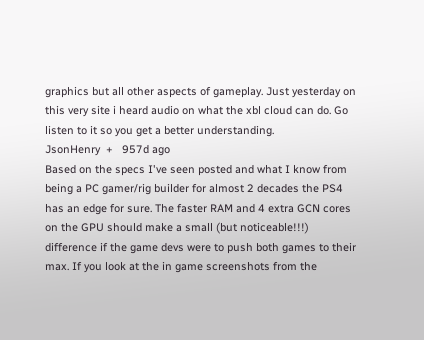graphics but all other aspects of gameplay. Just yesterday on this very site i heard audio on what the xbl cloud can do. Go listen to it so you get a better understanding.
JsonHenry  +   957d ago
Based on the specs I've seen posted and what I know from being a PC gamer/rig builder for almost 2 decades the PS4 has an edge for sure. The faster RAM and 4 extra GCN cores on the GPU should make a small (but noticeable!!!) difference if the game devs were to push both games to their max. If you look at the in game screenshots from the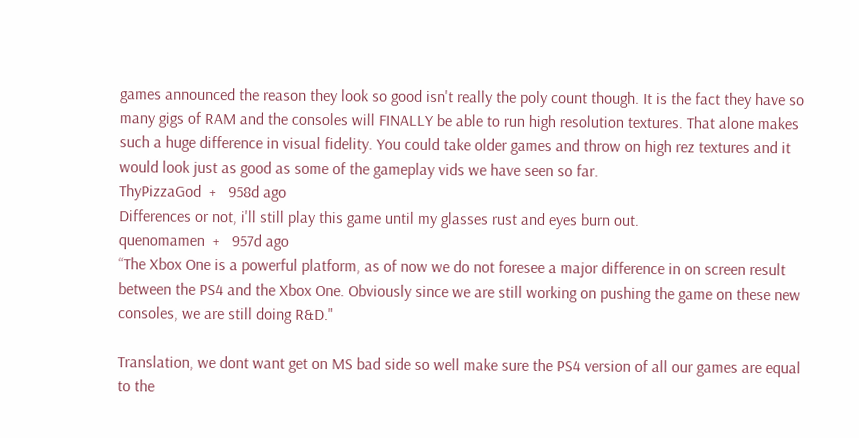games announced the reason they look so good isn't really the poly count though. It is the fact they have so many gigs of RAM and the consoles will FINALLY be able to run high resolution textures. That alone makes such a huge difference in visual fidelity. You could take older games and throw on high rez textures and it would look just as good as some of the gameplay vids we have seen so far.
ThyPizzaGod  +   958d ago
Differences or not, i'll still play this game until my glasses rust and eyes burn out.
quenomamen  +   957d ago
“The Xbox One is a powerful platform, as of now we do not foresee a major difference in on screen result between the PS4 and the Xbox One. Obviously since we are still working on pushing the game on these new consoles, we are still doing R&D."

Translation, we dont want get on MS bad side so well make sure the PS4 version of all our games are equal to the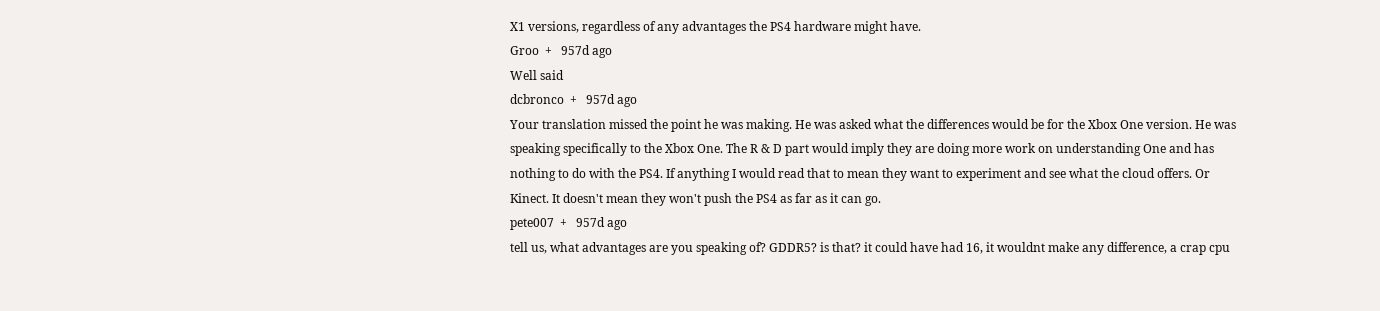X1 versions, regardless of any advantages the PS4 hardware might have.
Groo  +   957d ago
Well said
dcbronco  +   957d ago
Your translation missed the point he was making. He was asked what the differences would be for the Xbox One version. He was speaking specifically to the Xbox One. The R & D part would imply they are doing more work on understanding One and has nothing to do with the PS4. If anything I would read that to mean they want to experiment and see what the cloud offers. Or Kinect. It doesn't mean they won't push the PS4 as far as it can go.
pete007  +   957d ago
tell us, what advantages are you speaking of? GDDR5? is that? it could have had 16, it wouldnt make any difference, a crap cpu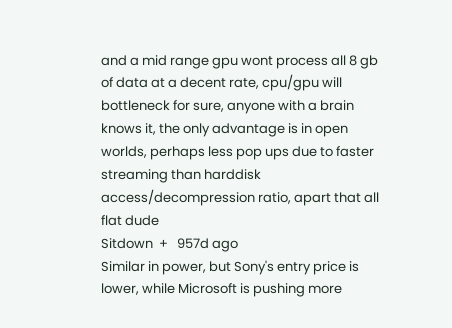and a mid range gpu wont process all 8 gb of data at a decent rate, cpu/gpu will bottleneck for sure, anyone with a brain knows it, the only advantage is in open worlds, perhaps less pop ups due to faster streaming than harddisk access/decompression ratio, apart that all flat dude
Sitdown  +   957d ago
Similar in power, but Sony's entry price is lower, while Microsoft is pushing more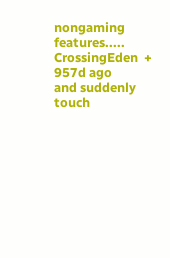nongaming features.....
CrossingEden  +   957d ago
and suddenly touch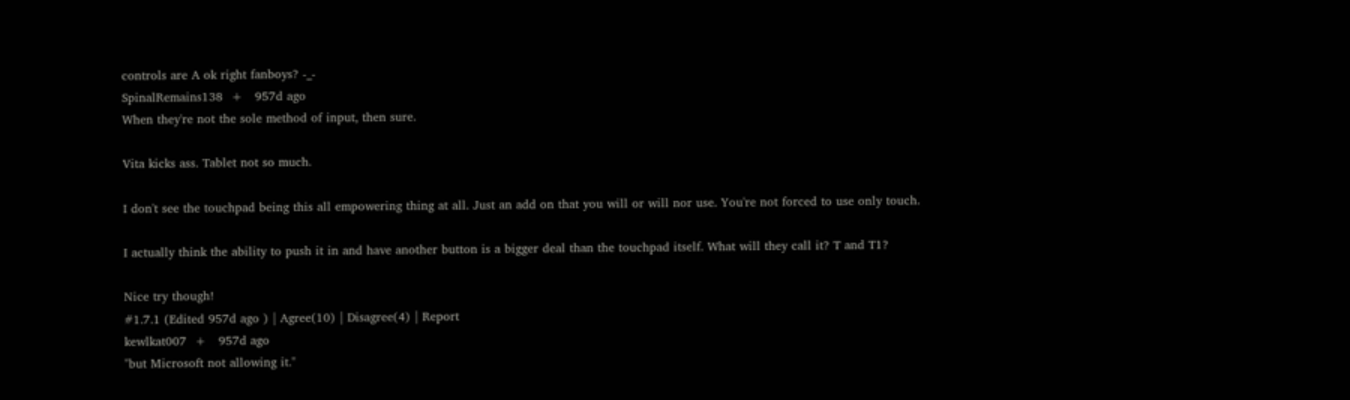controls are A ok right fanboys? -_-
SpinalRemains138  +   957d ago
When they're not the sole method of input, then sure.

Vita kicks ass. Tablet not so much.

I don't see the touchpad being this all empowering thing at all. Just an add on that you will or will nor use. You're not forced to use only touch.

I actually think the ability to push it in and have another button is a bigger deal than the touchpad itself. What will they call it? T and T1?

Nice try though!
#1.7.1 (Edited 957d ago ) | Agree(10) | Disagree(4) | Report
kewlkat007  +   957d ago
"but Microsoft not allowing it."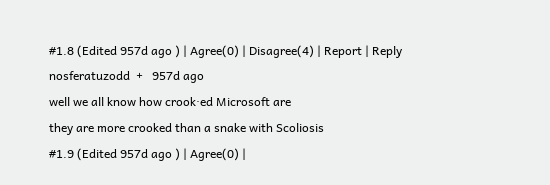#1.8 (Edited 957d ago ) | Agree(0) | Disagree(4) | Report | Reply
nosferatuzodd  +   957d ago
well we all know how crook·ed Microsoft are
they are more crooked than a snake with Scoliosis
#1.9 (Edited 957d ago ) | Agree(0) |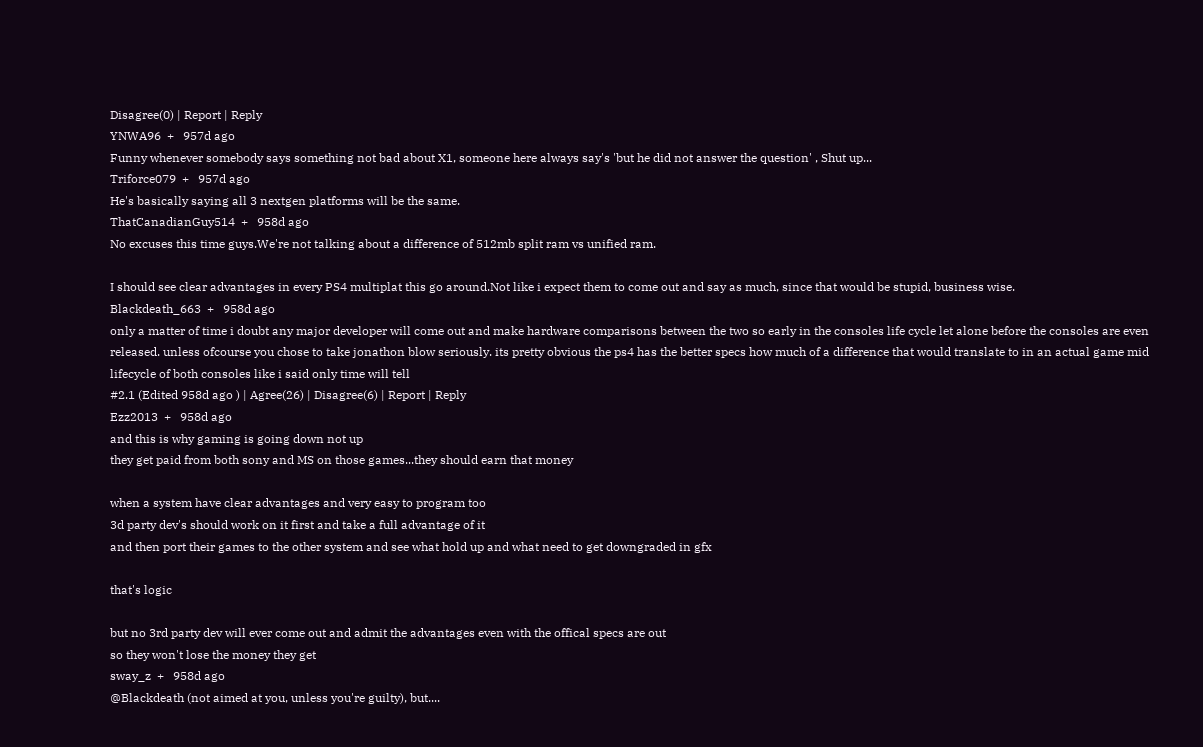Disagree(0) | Report | Reply
YNWA96  +   957d ago
Funny whenever somebody says something not bad about X1, someone here always say's 'but he did not answer the question' , Shut up...
Triforce079  +   957d ago
He's basically saying all 3 nextgen platforms will be the same.
ThatCanadianGuy514  +   958d ago
No excuses this time guys.We're not talking about a difference of 512mb split ram vs unified ram.

I should see clear advantages in every PS4 multiplat this go around.Not like i expect them to come out and say as much, since that would be stupid, business wise.
Blackdeath_663  +   958d ago
only a matter of time i doubt any major developer will come out and make hardware comparisons between the two so early in the consoles life cycle let alone before the consoles are even released. unless ofcourse you chose to take jonathon blow seriously. its pretty obvious the ps4 has the better specs how much of a difference that would translate to in an actual game mid lifecycle of both consoles like i said only time will tell
#2.1 (Edited 958d ago ) | Agree(26) | Disagree(6) | Report | Reply
Ezz2013  +   958d ago
and this is why gaming is going down not up
they get paid from both sony and MS on those games...they should earn that money

when a system have clear advantages and very easy to program too
3d party dev's should work on it first and take a full advantage of it
and then port their games to the other system and see what hold up and what need to get downgraded in gfx

that's logic

but no 3rd party dev will ever come out and admit the advantages even with the offical specs are out
so they won't lose the money they get
sway_z  +   958d ago
@Blackdeath (not aimed at you, unless you're guilty), but....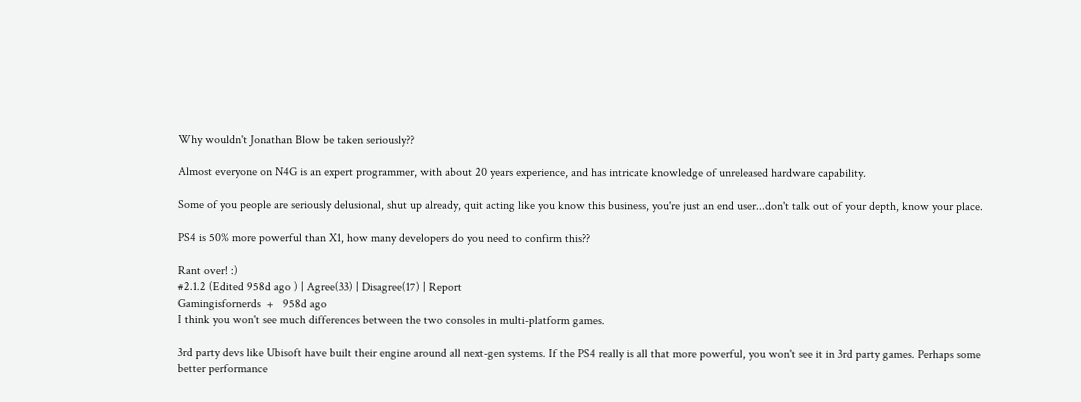Why wouldn't Jonathan Blow be taken seriously??

Almost everyone on N4G is an expert programmer, with about 20 years experience, and has intricate knowledge of unreleased hardware capability.

Some of you people are seriously delusional, shut up already, quit acting like you know this business, you're just an end user...don't talk out of your depth, know your place.

PS4 is 50% more powerful than X1, how many developers do you need to confirm this??

Rant over! :)
#2.1.2 (Edited 958d ago ) | Agree(33) | Disagree(17) | Report
Gamingisfornerds  +   958d ago
I think you won't see much differences between the two consoles in multi-platform games.

3rd party devs like Ubisoft have built their engine around all next-gen systems. If the PS4 really is all that more powerful, you won't see it in 3rd party games. Perhaps some better performance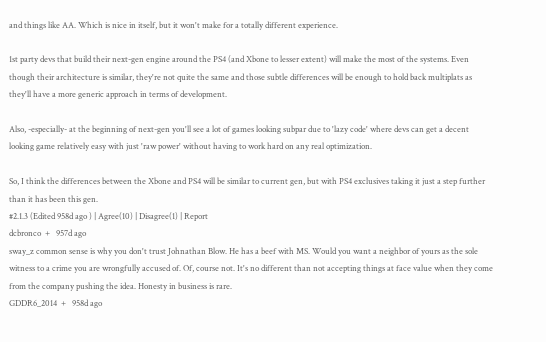and things like AA. Which is nice in itself, but it won't make for a totally different experience.

1st party devs that build their next-gen engine around the PS4 (and Xbone to lesser extent) will make the most of the systems. Even though their architecture is similar, they're not quite the same and those subtle differences will be enough to hold back multiplats as they'll have a more generic approach in terms of development.

Also, -especially- at the beginning of next-gen you'll see a lot of games looking subpar due to 'lazy code' where devs can get a decent looking game relatively easy with just 'raw power' without having to work hard on any real optimization.

So, I think the differences between the Xbone and PS4 will be similar to current gen, but with PS4 exclusives taking it just a step further than it has been this gen.
#2.1.3 (Edited 958d ago ) | Agree(10) | Disagree(1) | Report
dcbronco  +   957d ago
sway_z common sense is why you don't trust Johnathan Blow. He has a beef with MS. Would you want a neighbor of yours as the sole witness to a crime you are wrongfully accused of. Of, course not. It's no different than not accepting things at face value when they come from the company pushing the idea. Honesty in business is rare.
GDDR6_2014  +   958d ago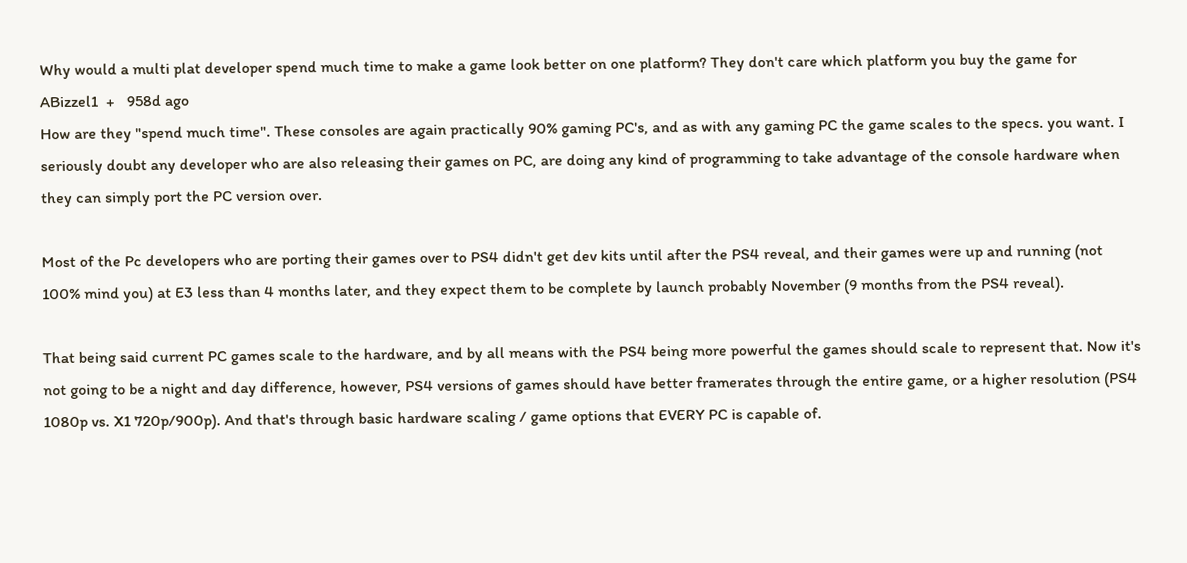Why would a multi plat developer spend much time to make a game look better on one platform? They don't care which platform you buy the game for
ABizzel1  +   958d ago
How are they "spend much time". These consoles are again practically 90% gaming PC's, and as with any gaming PC the game scales to the specs. you want. I seriously doubt any developer who are also releasing their games on PC, are doing any kind of programming to take advantage of the console hardware when they can simply port the PC version over.

Most of the Pc developers who are porting their games over to PS4 didn't get dev kits until after the PS4 reveal, and their games were up and running (not 100% mind you) at E3 less than 4 months later, and they expect them to be complete by launch probably November (9 months from the PS4 reveal).

That being said current PC games scale to the hardware, and by all means with the PS4 being more powerful the games should scale to represent that. Now it's not going to be a night and day difference, however, PS4 versions of games should have better framerates through the entire game, or a higher resolution (PS4 1080p vs. X1 720p/900p). And that's through basic hardware scaling / game options that EVERY PC is capable of.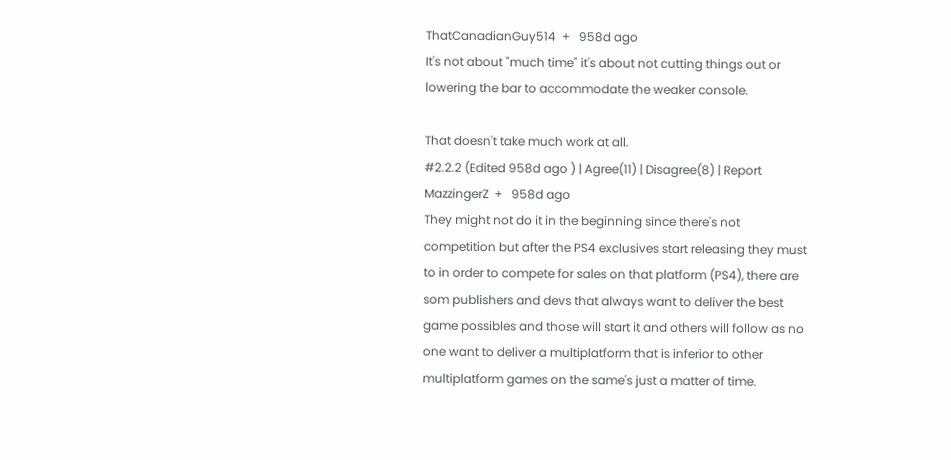ThatCanadianGuy514  +   958d ago
It's not about "much time" it's about not cutting things out or lowering the bar to accommodate the weaker console.

That doesn't take much work at all.
#2.2.2 (Edited 958d ago ) | Agree(11) | Disagree(8) | Report
MazzingerZ  +   958d ago
They might not do it in the beginning since there's not competition but after the PS4 exclusives start releasing they must to in order to compete for sales on that platform (PS4), there are som publishers and devs that always want to deliver the best game possibles and those will start it and others will follow as no one want to deliver a multiplatform that is inferior to other multiplatform games on the same's just a matter of time.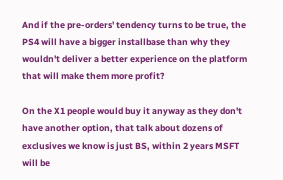And if the pre-orders' tendency turns to be true, the PS4 will have a bigger installbase than why they wouldn't deliver a better experience on the platform that will make them more profit?

On the X1 people would buy it anyway as they don't have another option, that talk about dozens of exclusives we know is just BS, within 2 years MSFT will be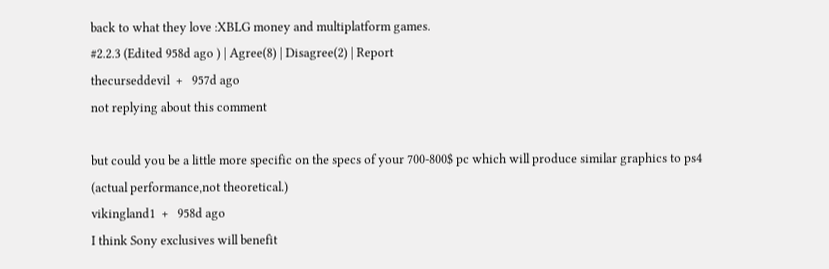back to what they love :XBLG money and multiplatform games.
#2.2.3 (Edited 958d ago ) | Agree(8) | Disagree(2) | Report
thecurseddevil  +   957d ago
not replying about this comment

but could you be a little more specific on the specs of your 700-800$ pc which will produce similar graphics to ps4
(actual performance,not theoretical.)
vikingland1  +   958d ago
I think Sony exclusives will benefit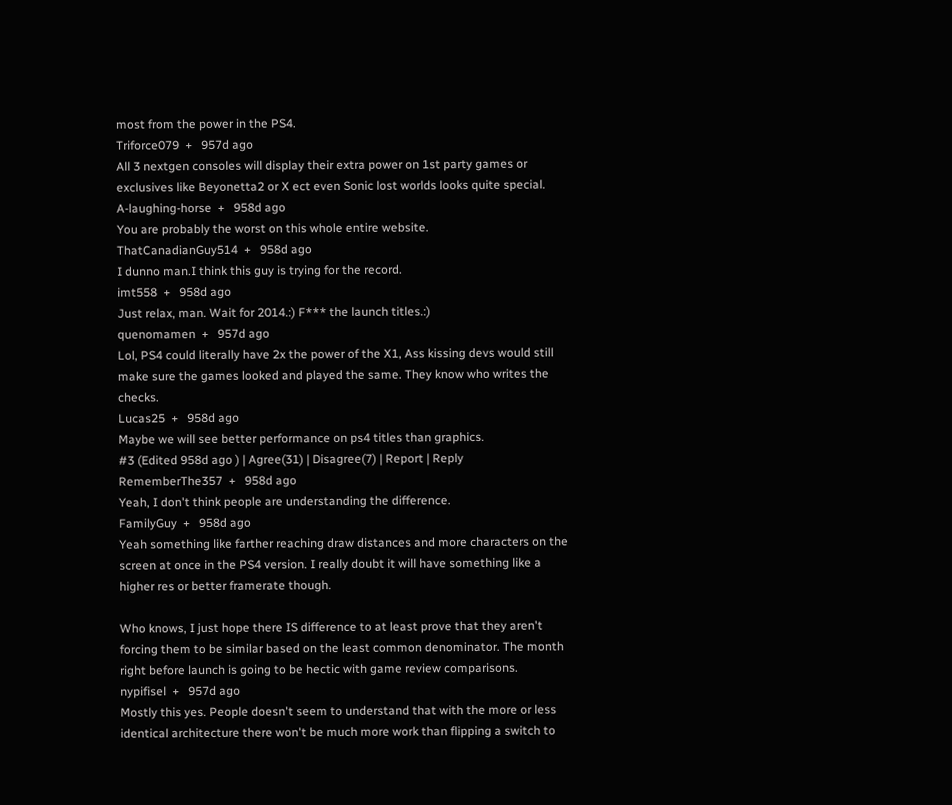most from the power in the PS4.
Triforce079  +   957d ago
All 3 nextgen consoles will display their extra power on 1st party games or exclusives like Beyonetta2 or X ect even Sonic lost worlds looks quite special.
A-laughing-horse  +   958d ago
You are probably the worst on this whole entire website.
ThatCanadianGuy514  +   958d ago
I dunno man.I think this guy is trying for the record.
imt558  +   958d ago
Just relax, man. Wait for 2014.:) F*** the launch titles.:)
quenomamen  +   957d ago
Lol, PS4 could literally have 2x the power of the X1, Ass kissing devs would still make sure the games looked and played the same. They know who writes the checks.
Lucas25  +   958d ago
Maybe we will see better performance on ps4 titles than graphics.
#3 (Edited 958d ago ) | Agree(31) | Disagree(7) | Report | Reply
RememberThe357  +   958d ago
Yeah, I don't think people are understanding the difference.
FamilyGuy  +   958d ago
Yeah something like farther reaching draw distances and more characters on the screen at once in the PS4 version. I really doubt it will have something like a higher res or better framerate though.

Who knows, I just hope there IS difference to at least prove that they aren't forcing them to be similar based on the least common denominator. The month right before launch is going to be hectic with game review comparisons.
nypifisel  +   957d ago
Mostly this yes. People doesn't seem to understand that with the more or less identical architecture there won't be much more work than flipping a switch to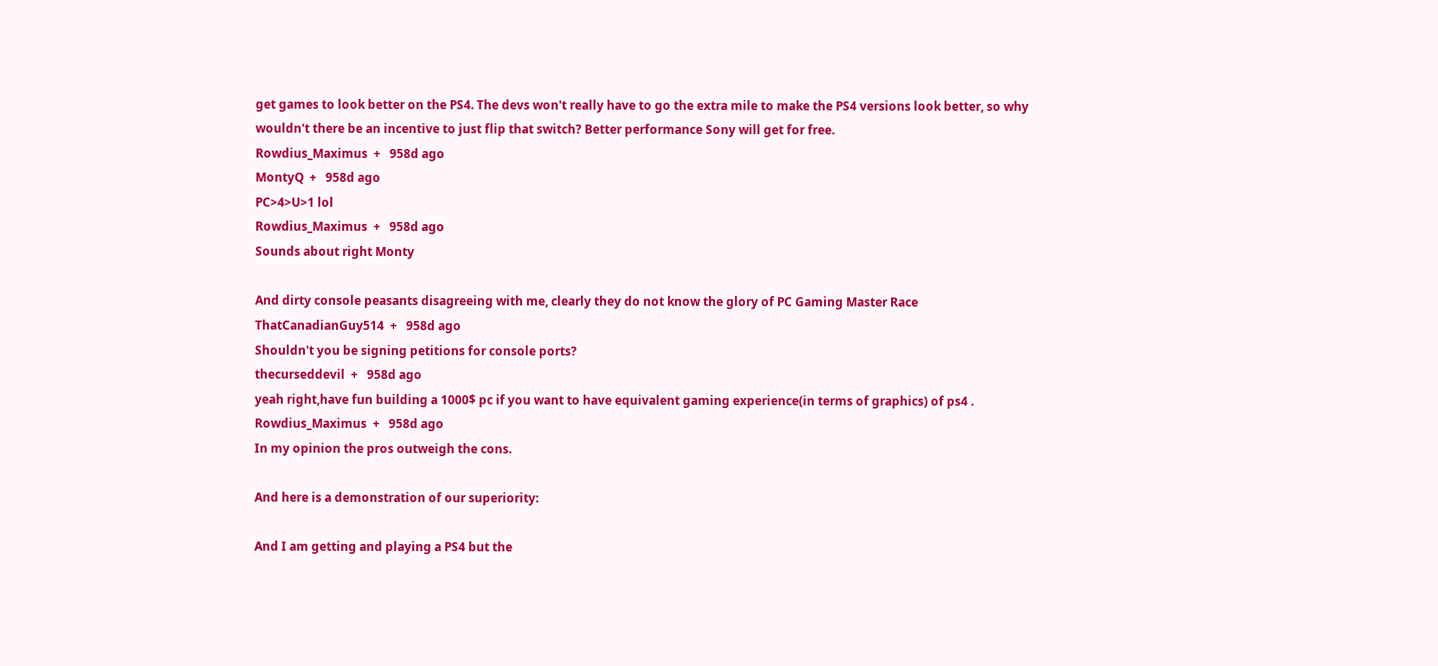get games to look better on the PS4. The devs won't really have to go the extra mile to make the PS4 versions look better, so why wouldn't there be an incentive to just flip that switch? Better performance Sony will get for free.
Rowdius_Maximus  +   958d ago
MontyQ  +   958d ago
PC>4>U>1 lol
Rowdius_Maximus  +   958d ago
Sounds about right Monty

And dirty console peasants disagreeing with me, clearly they do not know the glory of PC Gaming Master Race
ThatCanadianGuy514  +   958d ago
Shouldn't you be signing petitions for console ports?
thecurseddevil  +   958d ago
yeah right,have fun building a 1000$ pc if you want to have equivalent gaming experience(in terms of graphics) of ps4 .
Rowdius_Maximus  +   958d ago
In my opinion the pros outweigh the cons.

And here is a demonstration of our superiority:

And I am getting and playing a PS4 but the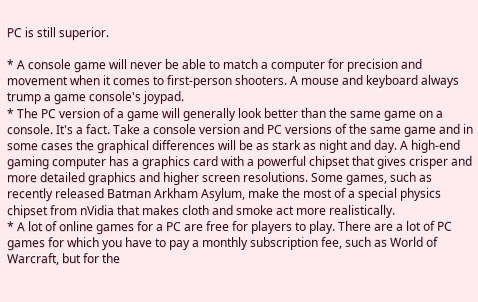PC is still superior.

* A console game will never be able to match a computer for precision and movement when it comes to first-person shooters. A mouse and keyboard always trump a game console's joypad.
* The PC version of a game will generally look better than the same game on a console. It's a fact. Take a console version and PC versions of the same game and in some cases the graphical differences will be as stark as night and day. A high-end gaming computer has a graphics card with a powerful chipset that gives crisper and more detailed graphics and higher screen resolutions. Some games, such as recently released Batman Arkham Asylum, make the most of a special physics chipset from nVidia that makes cloth and smoke act more realistically.
* A lot of online games for a PC are free for players to play. There are a lot of PC games for which you have to pay a monthly subscription fee, such as World of Warcraft, but for the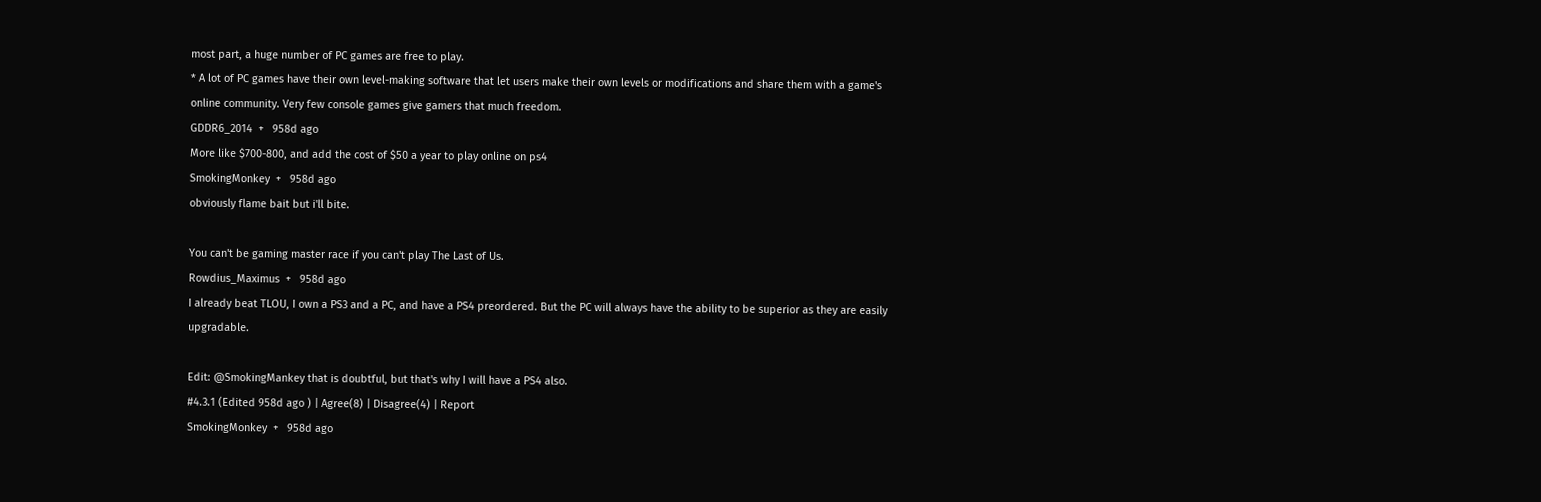most part, a huge number of PC games are free to play.
* A lot of PC games have their own level-making software that let users make their own levels or modifications and share them with a game's online community. Very few console games give gamers that much freedom.
GDDR6_2014  +   958d ago
More like $700-800, and add the cost of $50 a year to play online on ps4
SmokingMonkey  +   958d ago
obviously flame bait but i'll bite.

You can't be gaming master race if you can't play The Last of Us.
Rowdius_Maximus  +   958d ago
I already beat TLOU, I own a PS3 and a PC, and have a PS4 preordered. But the PC will always have the ability to be superior as they are easily upgradable.

Edit: @SmokingMankey that is doubtful, but that's why I will have a PS4 also.
#4.3.1 (Edited 958d ago ) | Agree(8) | Disagree(4) | Report
SmokingMonkey  +   958d ago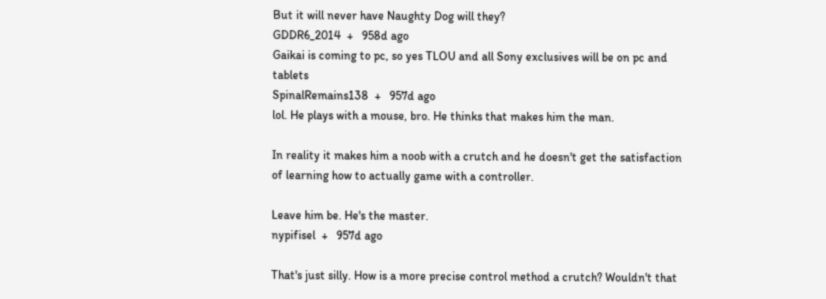But it will never have Naughty Dog will they?
GDDR6_2014  +   958d ago
Gaikai is coming to pc, so yes TLOU and all Sony exclusives will be on pc and tablets
SpinalRemains138  +   957d ago
lol. He plays with a mouse, bro. He thinks that makes him the man.

In reality it makes him a noob with a crutch and he doesn't get the satisfaction of learning how to actually game with a controller.

Leave him be. He's the master.
nypifisel  +   957d ago

That's just silly. How is a more precise control method a crutch? Wouldn't that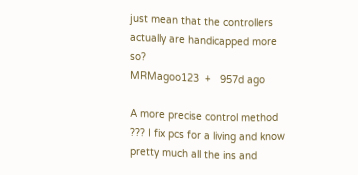just mean that the controllers actually are handicapped more so?
MRMagoo123  +   957d ago

A more precise control method ??? I fix pcs for a living and know pretty much all the ins and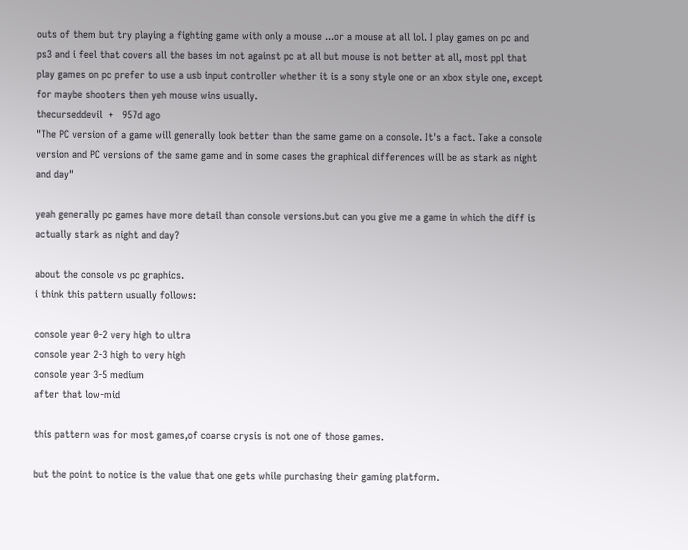outs of them but try playing a fighting game with only a mouse ...or a mouse at all lol. I play games on pc and ps3 and i feel that covers all the bases im not against pc at all but mouse is not better at all, most ppl that play games on pc prefer to use a usb input controller whether it is a sony style one or an xbox style one, except for maybe shooters then yeh mouse wins usually.
thecurseddevil  +   957d ago
"The PC version of a game will generally look better than the same game on a console. It's a fact. Take a console version and PC versions of the same game and in some cases the graphical differences will be as stark as night and day"

yeah generally pc games have more detail than console versions.but can you give me a game in which the diff is actually stark as night and day?

about the console vs pc graphics.
i think this pattern usually follows:

console year 0-2 very high to ultra
console year 2-3 high to very high
console year 3-5 medium
after that low-mid

this pattern was for most games,of coarse crysis is not one of those games.

but the point to notice is the value that one gets while purchasing their gaming platform.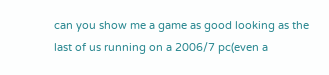can you show me a game as good looking as the last of us running on a 2006/7 pc(even a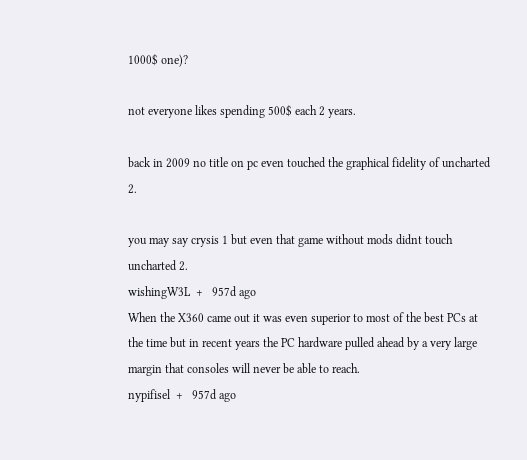1000$ one)?

not everyone likes spending 500$ each 2 years.

back in 2009 no title on pc even touched the graphical fidelity of uncharted 2.

you may say crysis 1 but even that game without mods didnt touch uncharted 2.
wishingW3L  +   957d ago
When the X360 came out it was even superior to most of the best PCs at the time but in recent years the PC hardware pulled ahead by a very large margin that consoles will never be able to reach.
nypifisel  +   957d ago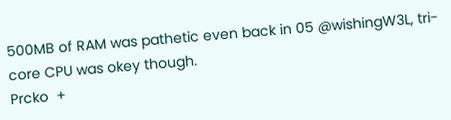500MB of RAM was pathetic even back in 05 @wishingW3L, tri-core CPU was okey though.
Prcko  +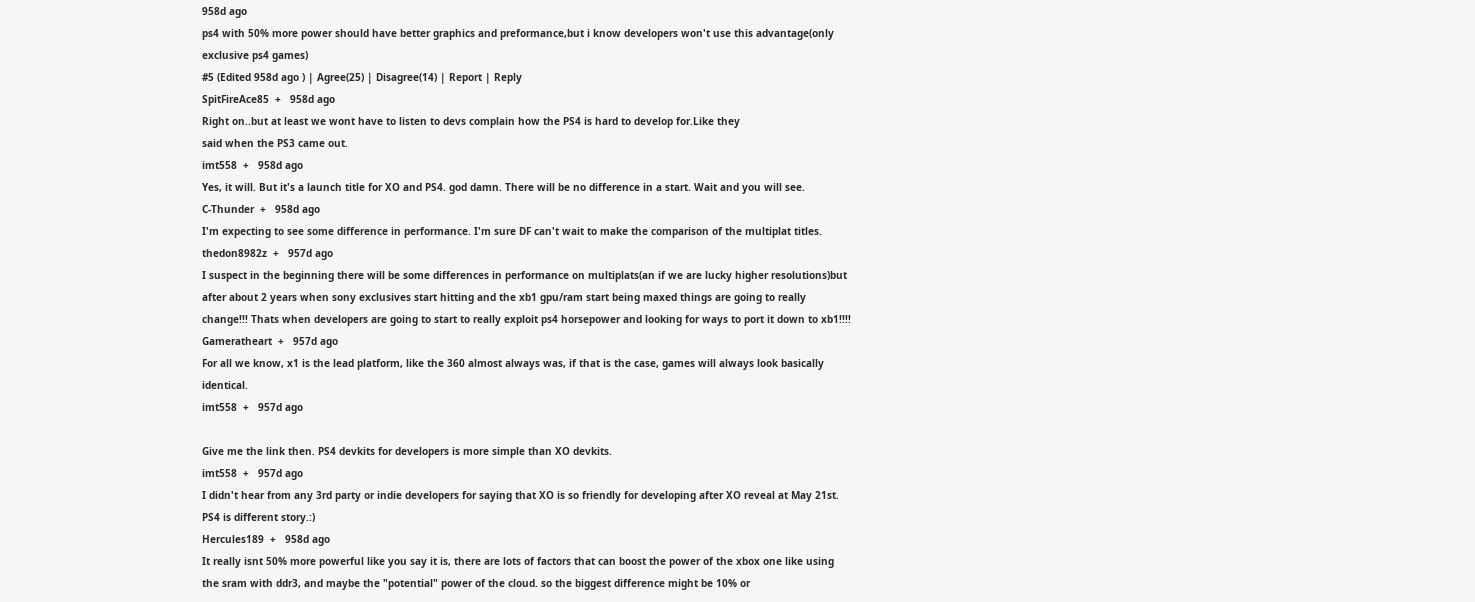958d ago
ps4 with 50% more power should have better graphics and preformance,but i know developers won't use this advantage(only exclusive ps4 games)
#5 (Edited 958d ago ) | Agree(25) | Disagree(14) | Report | Reply
SpitFireAce85  +   958d ago
Right on..but at least we wont have to listen to devs complain how the PS4 is hard to develop for.Like they
said when the PS3 came out.
imt558  +   958d ago
Yes, it will. But it's a launch title for XO and PS4. god damn. There will be no difference in a start. Wait and you will see.
C-Thunder  +   958d ago
I'm expecting to see some difference in performance. I'm sure DF can't wait to make the comparison of the multiplat titles.
thedon8982z  +   957d ago
I suspect in the beginning there will be some differences in performance on multiplats(an if we are lucky higher resolutions)but after about 2 years when sony exclusives start hitting and the xb1 gpu/ram start being maxed things are going to really change!!! Thats when developers are going to start to really exploit ps4 horsepower and looking for ways to port it down to xb1!!!!
Gameratheart  +   957d ago
For all we know, x1 is the lead platform, like the 360 almost always was, if that is the case, games will always look basically identical.
imt558  +   957d ago

Give me the link then. PS4 devkits for developers is more simple than XO devkits.
imt558  +   957d ago
I didn't hear from any 3rd party or indie developers for saying that XO is so friendly for developing after XO reveal at May 21st. PS4 is different story.:)
Hercules189  +   958d ago
It really isnt 50% more powerful like you say it is, there are lots of factors that can boost the power of the xbox one like using the sram with ddr3, and maybe the "potential" power of the cloud. so the biggest difference might be 10% or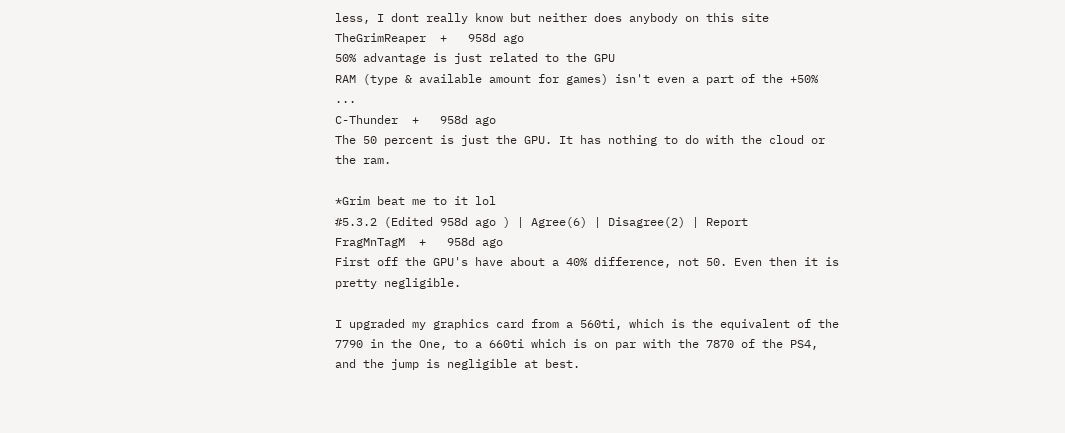less, I dont really know but neither does anybody on this site
TheGrimReaper  +   958d ago
50% advantage is just related to the GPU
RAM (type & available amount for games) isn't even a part of the +50% ...
C-Thunder  +   958d ago
The 50 percent is just the GPU. It has nothing to do with the cloud or the ram.

*Grim beat me to it lol
#5.3.2 (Edited 958d ago ) | Agree(6) | Disagree(2) | Report
FragMnTagM  +   958d ago
First off the GPU's have about a 40% difference, not 50. Even then it is pretty negligible.

I upgraded my graphics card from a 560ti, which is the equivalent of the 7790 in the One, to a 660ti which is on par with the 7870 of the PS4, and the jump is negligible at best.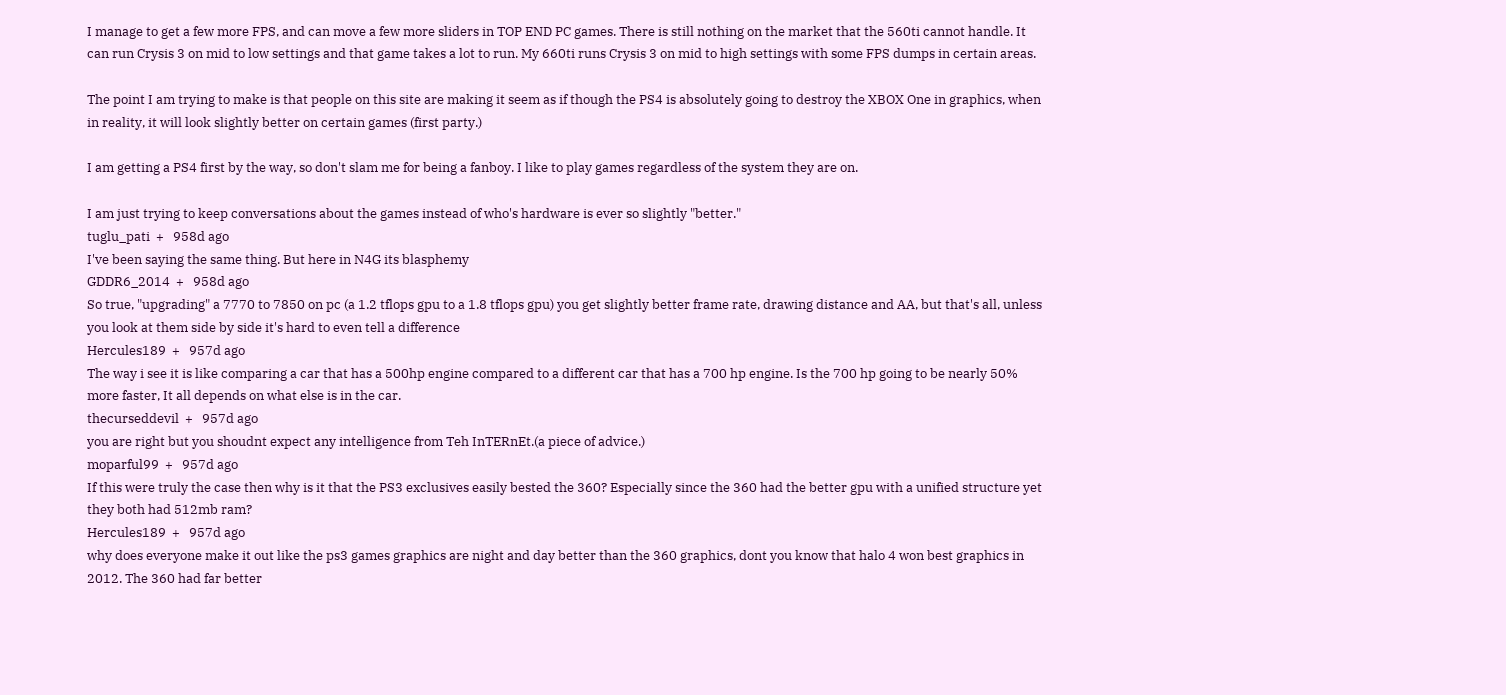I manage to get a few more FPS, and can move a few more sliders in TOP END PC games. There is still nothing on the market that the 560ti cannot handle. It can run Crysis 3 on mid to low settings and that game takes a lot to run. My 660ti runs Crysis 3 on mid to high settings with some FPS dumps in certain areas.

The point I am trying to make is that people on this site are making it seem as if though the PS4 is absolutely going to destroy the XBOX One in graphics, when in reality, it will look slightly better on certain games (first party.)

I am getting a PS4 first by the way, so don't slam me for being a fanboy. I like to play games regardless of the system they are on.

I am just trying to keep conversations about the games instead of who's hardware is ever so slightly "better."
tuglu_pati  +   958d ago
I've been saying the same thing. But here in N4G its blasphemy
GDDR6_2014  +   958d ago
So true, "upgrading" a 7770 to 7850 on pc (a 1.2 tflops gpu to a 1.8 tflops gpu) you get slightly better frame rate, drawing distance and AA, but that's all, unless you look at them side by side it's hard to even tell a difference
Hercules189  +   957d ago
The way i see it is like comparing a car that has a 500hp engine compared to a different car that has a 700 hp engine. Is the 700 hp going to be nearly 50% more faster, It all depends on what else is in the car.
thecurseddevil  +   957d ago
you are right but you shoudnt expect any intelligence from Teh InTERnEt.(a piece of advice.)
moparful99  +   957d ago
If this were truly the case then why is it that the PS3 exclusives easily bested the 360? Especially since the 360 had the better gpu with a unified structure yet they both had 512mb ram?
Hercules189  +   957d ago
why does everyone make it out like the ps3 games graphics are night and day better than the 360 graphics, dont you know that halo 4 won best graphics in 2012. The 360 had far better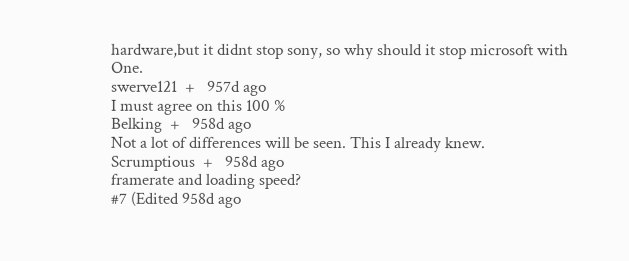hardware,but it didnt stop sony, so why should it stop microsoft with One.
swerve121  +   957d ago
I must agree on this 100 %
Belking  +   958d ago
Not a lot of differences will be seen. This I already knew.
Scrumptious  +   958d ago
framerate and loading speed?
#7 (Edited 958d ago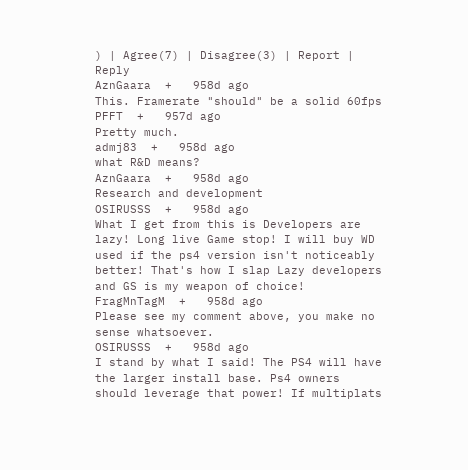) | Agree(7) | Disagree(3) | Report | Reply
AznGaara  +   958d ago
This. Framerate "should" be a solid 60fps
PFFT  +   957d ago
Pretty much.
admj83  +   958d ago
what R&D means?
AznGaara  +   958d ago
Research and development
OSIRUSSS  +   958d ago
What I get from this is Developers are lazy! Long live Game stop! I will buy WD used if the ps4 version isn't noticeably better! That's how I slap Lazy developers and GS is my weapon of choice!
FragMnTagM  +   958d ago
Please see my comment above, you make no sense whatsoever.
OSIRUSSS  +   958d ago
I stand by what I said! The PS4 will have the larger install base. Ps4 owners should leverage that power! If multiplats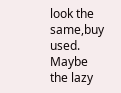look the same,buy used. Maybe the lazy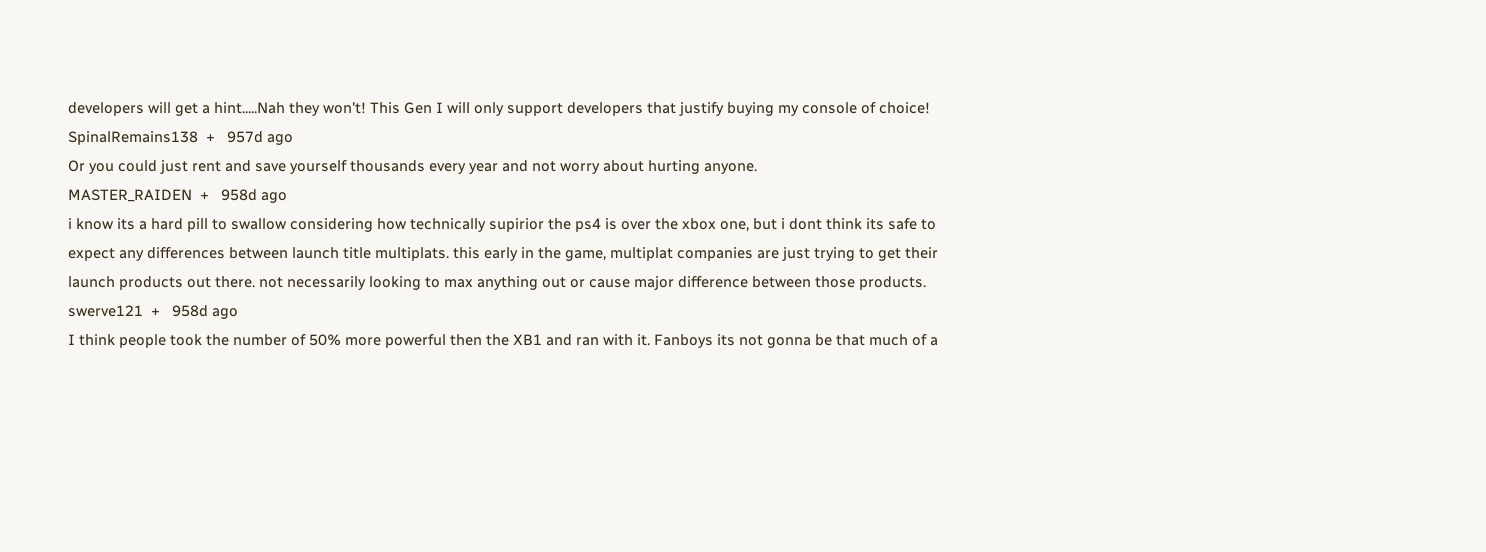developers will get a hint.....Nah they won't! This Gen I will only support developers that justify buying my console of choice!
SpinalRemains138  +   957d ago
Or you could just rent and save yourself thousands every year and not worry about hurting anyone.
MASTER_RAIDEN  +   958d ago
i know its a hard pill to swallow considering how technically supirior the ps4 is over the xbox one, but i dont think its safe to expect any differences between launch title multiplats. this early in the game, multiplat companies are just trying to get their launch products out there. not necessarily looking to max anything out or cause major difference between those products.
swerve121  +   958d ago
I think people took the number of 50% more powerful then the XB1 and ran with it. Fanboys its not gonna be that much of a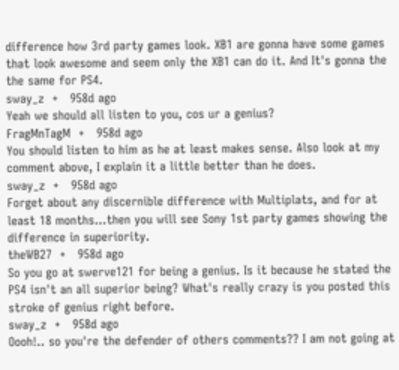difference how 3rd party games look. XB1 are gonna have some games that look awesome and seem only the XB1 can do it. And It's gonna the the same for PS4.
sway_z  +   958d ago
Yeah we should all listen to you, cos ur a genius?
FragMnTagM  +   958d ago
You should listen to him as he at least makes sense. Also look at my comment above, I explain it a little better than he does.
sway_z  +   958d ago
Forget about any discernible difference with Multiplats, and for at least 18 months...then you will see Sony 1st party games showing the difference in superiority.
theWB27  +   958d ago
So you go at swerve121 for being a genius. Is it because he stated the PS4 isn't an all superior being? What's really crazy is you posted this stroke of genius right before.
sway_z  +   958d ago
Oooh!.. so you're the defender of others comments?? I am not going at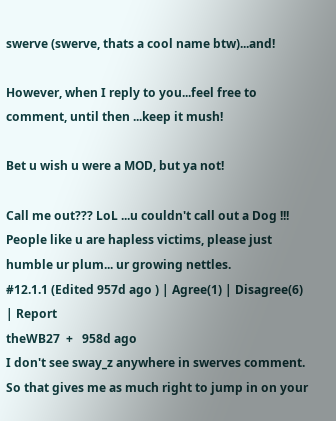swerve (swerve, thats a cool name btw)...and!

However, when I reply to you...feel free to comment, until then ...keep it mush!

Bet u wish u were a MOD, but ya not!

Call me out??? LoL ...u couldn't call out a Dog !!! People like u are hapless victims, please just humble ur plum... ur growing nettles.
#12.1.1 (Edited 957d ago ) | Agree(1) | Disagree(6) | Report
theWB27  +   958d ago
I don't see sway_z anywhere in swerves comment. So that gives me as much right to jump in on your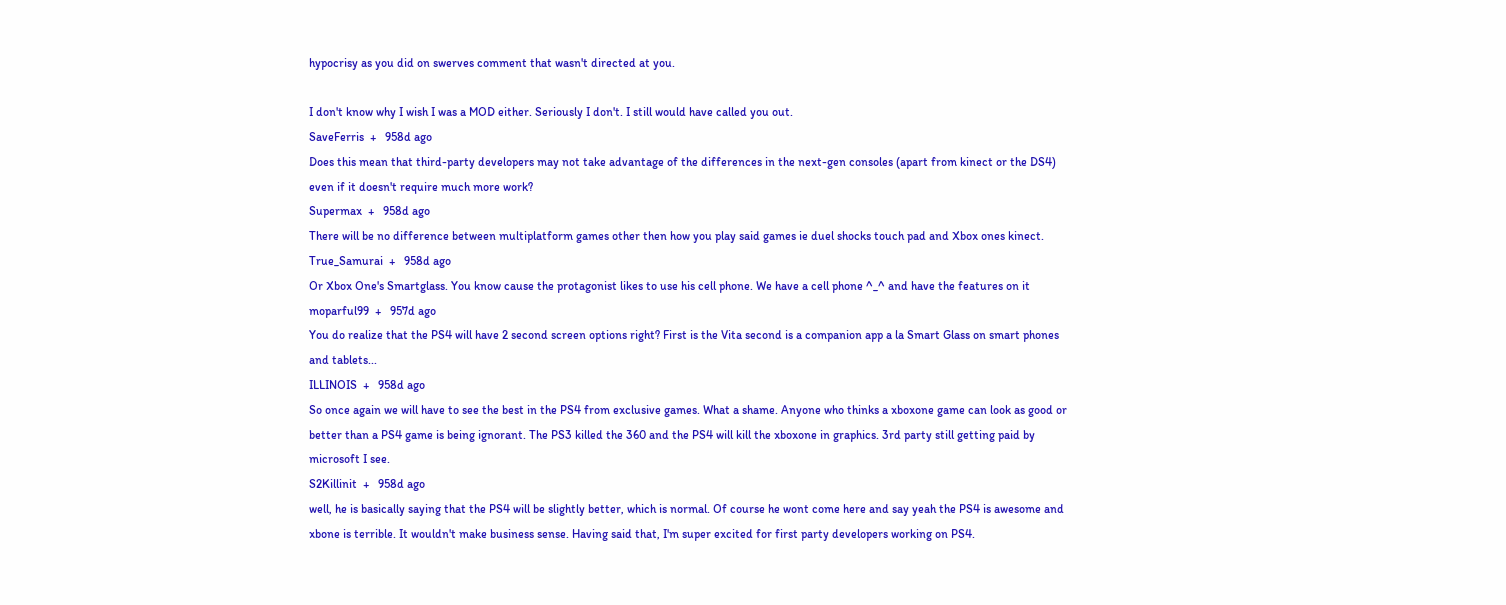hypocrisy as you did on swerves comment that wasn't directed at you.

I don't know why I wish I was a MOD either. Seriously I don't. I still would have called you out.
SaveFerris  +   958d ago
Does this mean that third-party developers may not take advantage of the differences in the next-gen consoles (apart from kinect or the DS4) even if it doesn't require much more work?
Supermax  +   958d ago
There will be no difference between multiplatform games other then how you play said games ie duel shocks touch pad and Xbox ones kinect.
True_Samurai  +   958d ago
Or Xbox One's Smartglass. You know cause the protagonist likes to use his cell phone. We have a cell phone ^_^ and have the features on it
moparful99  +   957d ago
You do realize that the PS4 will have 2 second screen options right? First is the Vita second is a companion app a la Smart Glass on smart phones and tablets...
ILLINOIS  +   958d ago
So once again we will have to see the best in the PS4 from exclusive games. What a shame. Anyone who thinks a xboxone game can look as good or better than a PS4 game is being ignorant. The PS3 killed the 360 and the PS4 will kill the xboxone in graphics. 3rd party still getting paid by microsoft I see.
S2Killinit  +   958d ago
well, he is basically saying that the PS4 will be slightly better, which is normal. Of course he wont come here and say yeah the PS4 is awesome and xbone is terrible. It wouldn't make business sense. Having said that, I'm super excited for first party developers working on PS4.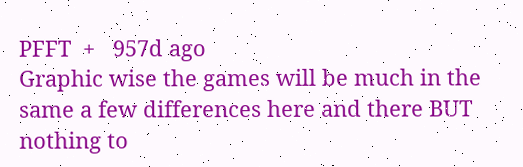PFFT  +   957d ago
Graphic wise the games will be much in the same a few differences here and there BUT nothing to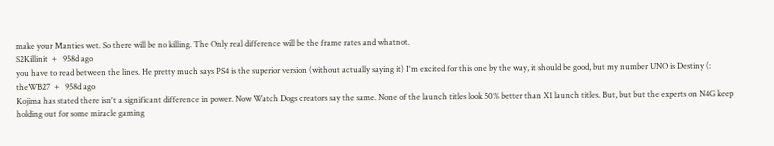make your Manties wet. So there will be no killing. The Only real difference will be the frame rates and whatnot.
S2Killinit  +   958d ago
you have to read between the lines. He pretty much says PS4 is the superior version (without actually saying it) I'm excited for this one by the way, it should be good, but my number UNO is Destiny (:
theWB27  +   958d ago
Kojima has stated there isn't a significant difference in power. Now Watch Dogs creators say the same. None of the launch titles look 50% better than X1 launch titles. But, but but the experts on N4G keep holding out for some miracle gaming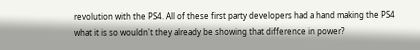revolution with the PS4. All of these first party developers had a hand making the PS4 what it is so wouldn't they already be showing that difference in power?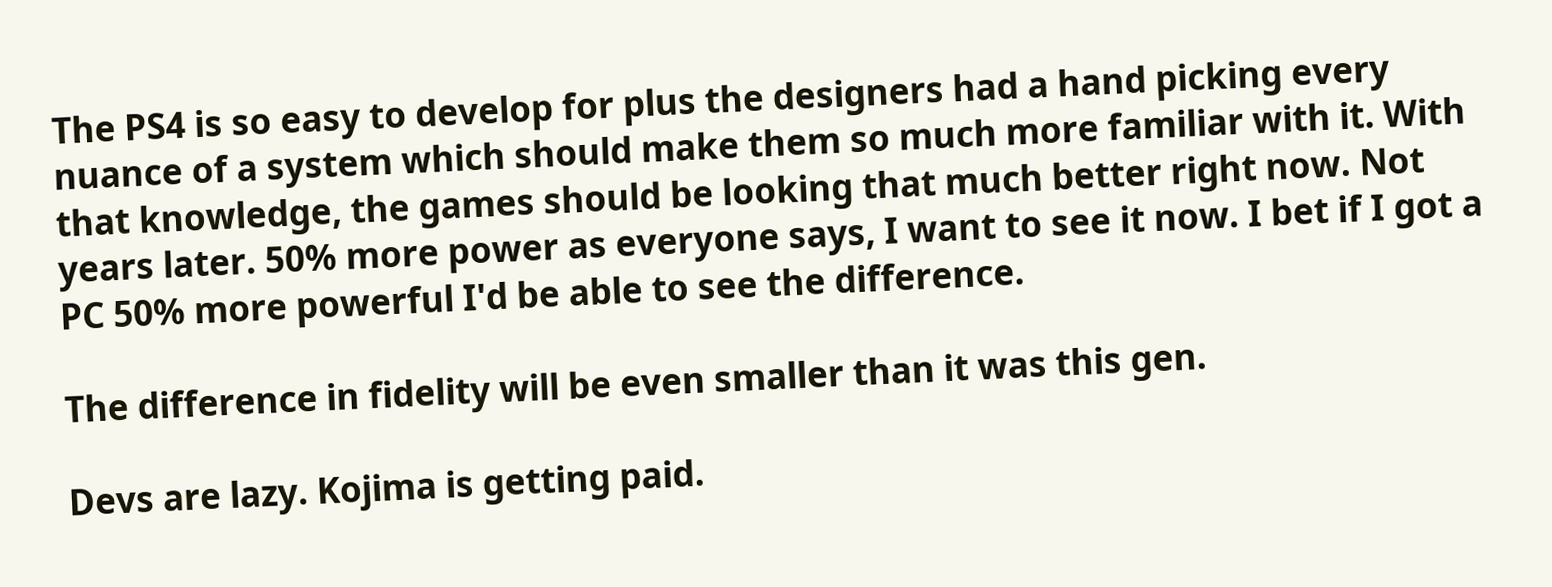The PS4 is so easy to develop for plus the designers had a hand picking every nuance of a system which should make them so much more familiar with it. With that knowledge, the games should be looking that much better right now. Not years later. 50% more power as everyone says, I want to see it now. I bet if I got a PC 50% more powerful I'd be able to see the difference.

The difference in fidelity will be even smaller than it was this gen.

Devs are lazy. Kojima is getting paid.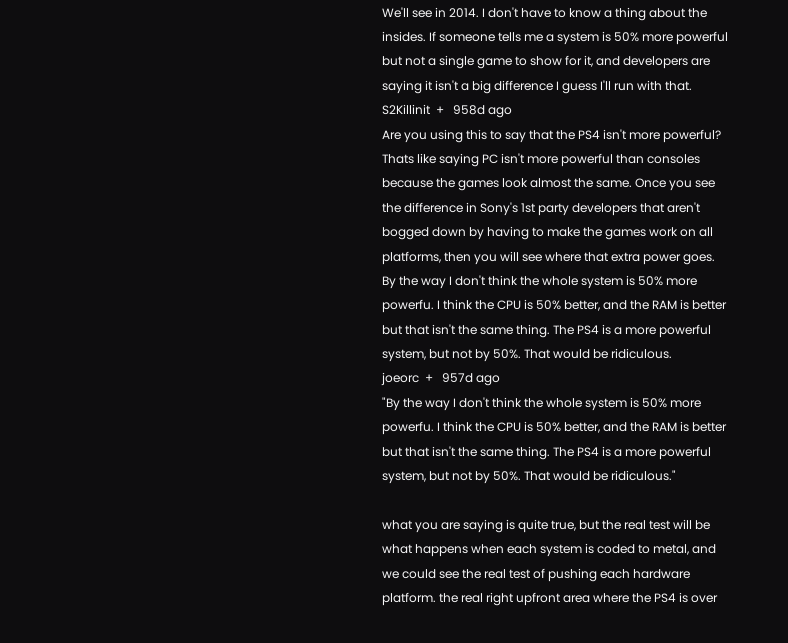We'll see in 2014. I don't have to know a thing about the insides. If someone tells me a system is 50% more powerful but not a single game to show for it, and developers are saying it isn't a big difference I guess I'll run with that.
S2Killinit  +   958d ago
Are you using this to say that the PS4 isn't more powerful? Thats like saying PC isn't more powerful than consoles because the games look almost the same. Once you see the difference in Sony's 1st party developers that aren't bogged down by having to make the games work on all platforms, then you will see where that extra power goes.
By the way I don't think the whole system is 50% more powerfu. I think the CPU is 50% better, and the RAM is better but that isn't the same thing. The PS4 is a more powerful system, but not by 50%. That would be ridiculous.
joeorc  +   957d ago
"By the way I don't think the whole system is 50% more powerfu. I think the CPU is 50% better, and the RAM is better but that isn't the same thing. The PS4 is a more powerful system, but not by 50%. That would be ridiculous."

what you are saying is quite true, but the real test will be what happens when each system is coded to metal, and we could see the real test of pushing each hardware platform. the real right upfront area where the PS4 is over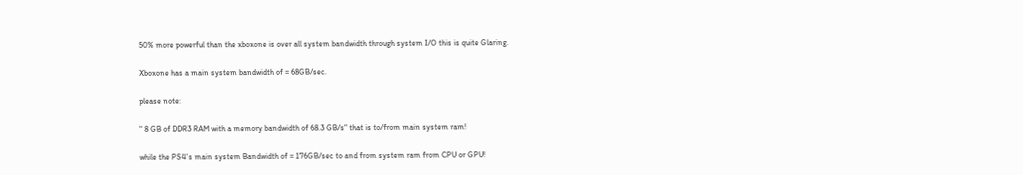50% more powerful than the xboxone is over all system bandwidth through system I/O this is quite Glaring.

Xboxone has a main system bandwidth of = 68GB/sec.

please note:

" 8 GB of DDR3 RAM with a memory bandwidth of 68.3 GB/s" that is to/from main system ram!

while the PS4's main system Bandwidth of = 176GB/sec to and from system ram from CPU or GPU!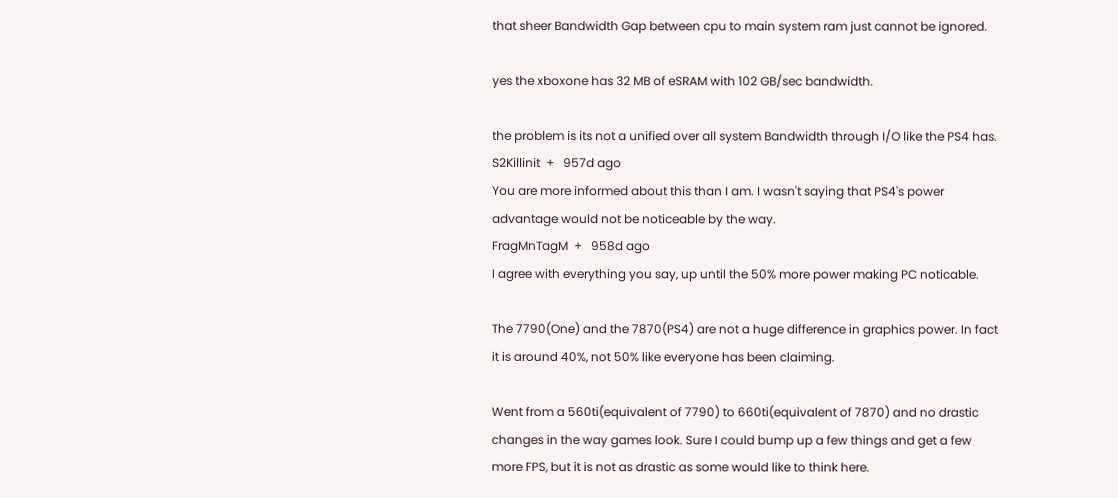that sheer Bandwidth Gap between cpu to main system ram just cannot be ignored.

yes the xboxone has 32 MB of eSRAM with 102 GB/sec bandwidth.

the problem is its not a unified over all system Bandwidth through I/O like the PS4 has.
S2Killinit  +   957d ago
You are more informed about this than I am. I wasn't saying that PS4's power advantage would not be noticeable by the way.
FragMnTagM  +   958d ago
I agree with everything you say, up until the 50% more power making PC noticable.

The 7790(One) and the 7870(PS4) are not a huge difference in graphics power. In fact it is around 40%, not 50% like everyone has been claiming.

Went from a 560ti(equivalent of 7790) to 660ti(equivalent of 7870) and no drastic changes in the way games look. Sure I could bump up a few things and get a few more FPS, but it is not as drastic as some would like to think here.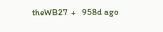theWB27  +   958d ago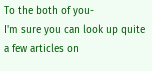To the both of you-
I'm sure you can look up quite a few articles on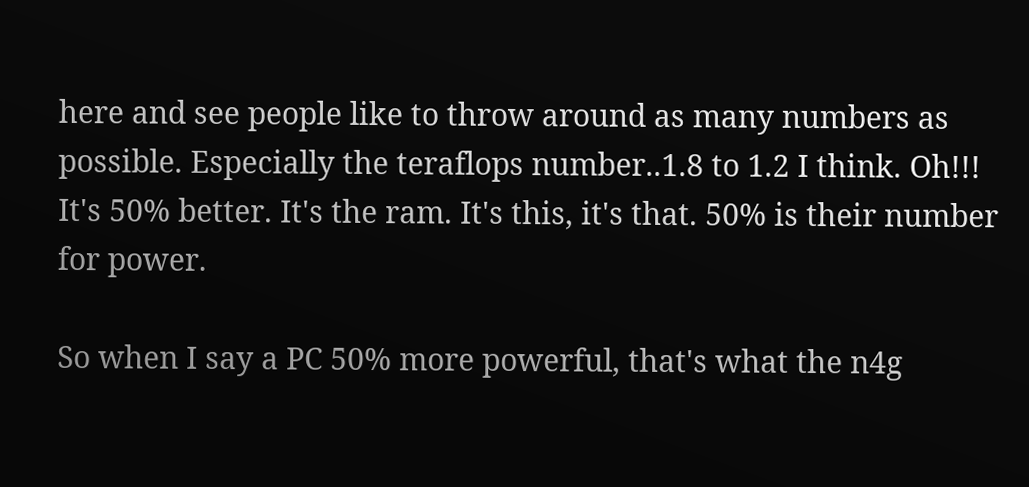here and see people like to throw around as many numbers as possible. Especially the teraflops number..1.8 to 1.2 I think. Oh!!! It's 50% better. It's the ram. It's this, it's that. 50% is their number for power.

So when I say a PC 50% more powerful, that's what the n4g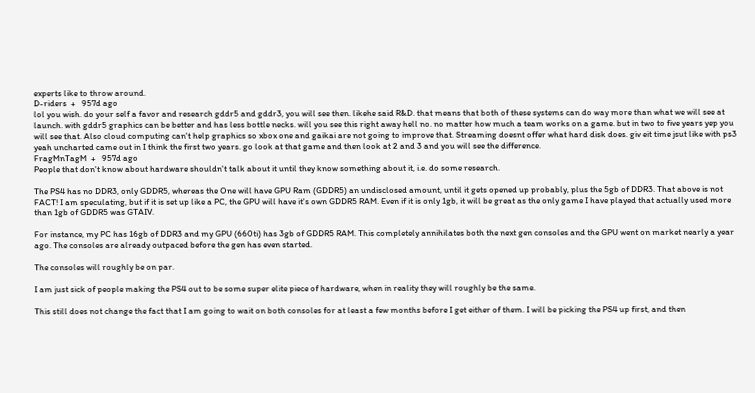experts like to throw around.
D-riders  +   957d ago
lol you wish. do your self a favor and research gddr5 and gddr3, you will see then. likehe said R&D. that means that both of these systems can do way more than what we will see at launch. with gddr5 graphics can be better and has less bottle necks. will you see this right away hell no. no matter how much a team works on a game. but in two to five years yep you will see that. Also cloud computing can't help graphics so xbox one and gaikai are not going to improve that. Streaming doesnt offer what hard disk does. giv eit time jsut like with ps3 yeah uncharted came out in I think the first two years. go look at that game and then look at 2 and 3 and you will see the difference.
FragMnTagM  +   957d ago
People that don't know about hardware shouldn't talk about it until they know something about it, i.e. do some research.

The PS4 has no DDR3, only GDDR5, whereas the One will have GPU Ram (GDDR5) an undisclosed amount, until it gets opened up probably, plus the 5gb of DDR3. That above is not FACT! I am speculating, but if it is set up like a PC, the GPU will have it's own GDDR5 RAM. Even if it is only 1gb, it will be great as the only game I have played that actually used more than 1gb of GDDR5 was GTAIV.

For instance, my PC has 16gb of DDR3 and my GPU (660ti) has 3gb of GDDR5 RAM. This completely annihilates both the next gen consoles and the GPU went on market nearly a year ago. The consoles are already outpaced before the gen has even started.

The consoles will roughly be on par.

I am just sick of people making the PS4 out to be some super elite piece of hardware, when in reality they will roughly be the same.

This still does not change the fact that I am going to wait on both consoles for at least a few months before I get either of them. I will be picking the PS4 up first, and then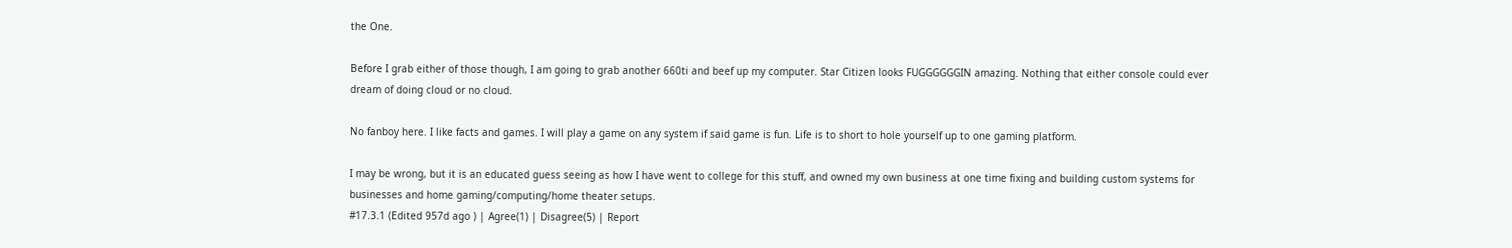the One.

Before I grab either of those though, I am going to grab another 660ti and beef up my computer. Star Citizen looks FUGGGGGGIN amazing. Nothing that either console could ever dream of doing cloud or no cloud.

No fanboy here. I like facts and games. I will play a game on any system if said game is fun. Life is to short to hole yourself up to one gaming platform.

I may be wrong, but it is an educated guess seeing as how I have went to college for this stuff, and owned my own business at one time fixing and building custom systems for businesses and home gaming/computing/home theater setups.
#17.3.1 (Edited 957d ago ) | Agree(1) | Disagree(5) | Report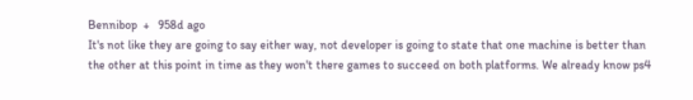Bennibop  +   958d ago
It's not like they are going to say either way, not developer is going to state that one machine is better than the other at this point in time as they won't there games to succeed on both platforms. We already know ps4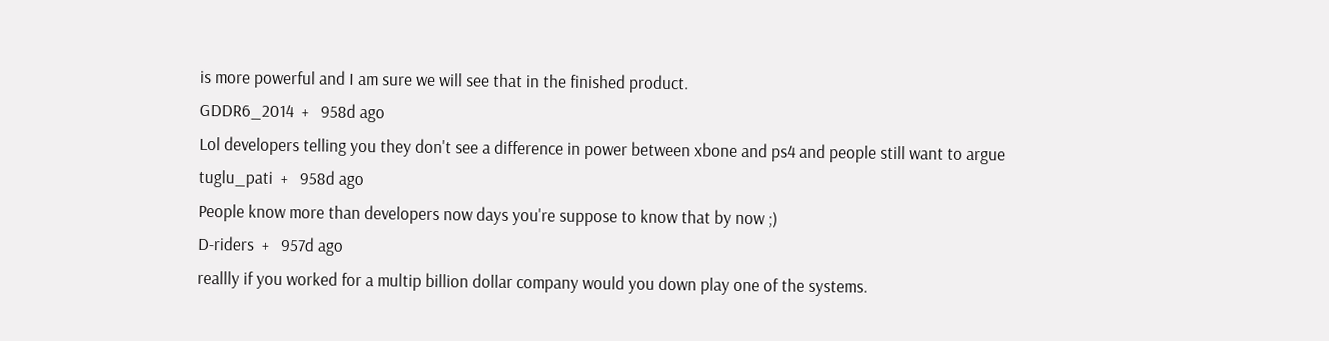is more powerful and I am sure we will see that in the finished product.
GDDR6_2014  +   958d ago
Lol developers telling you they don't see a difference in power between xbone and ps4 and people still want to argue
tuglu_pati  +   958d ago
People know more than developers now days you're suppose to know that by now ;)
D-riders  +   957d ago
reallly if you worked for a multip billion dollar company would you down play one of the systems.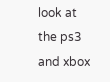look at the ps3 and xbox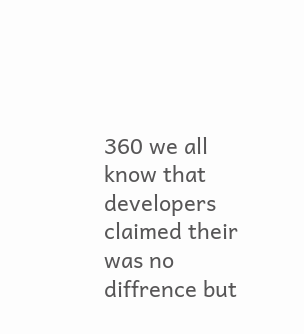360 we all know that developers claimed their was no diffrence but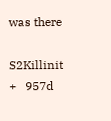was there

S2Killinit  +   957d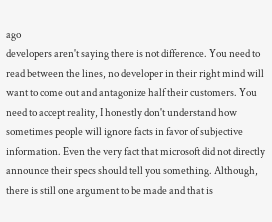ago
developers aren't saying there is not difference. You need to read between the lines, no developer in their right mind will want to come out and antagonize half their customers. You need to accept reality, I honestly don't understand how sometimes people will ignore facts in favor of subjective information. Even the very fact that microsoft did not directly announce their specs should tell you something. Although, there is still one argument to be made and that is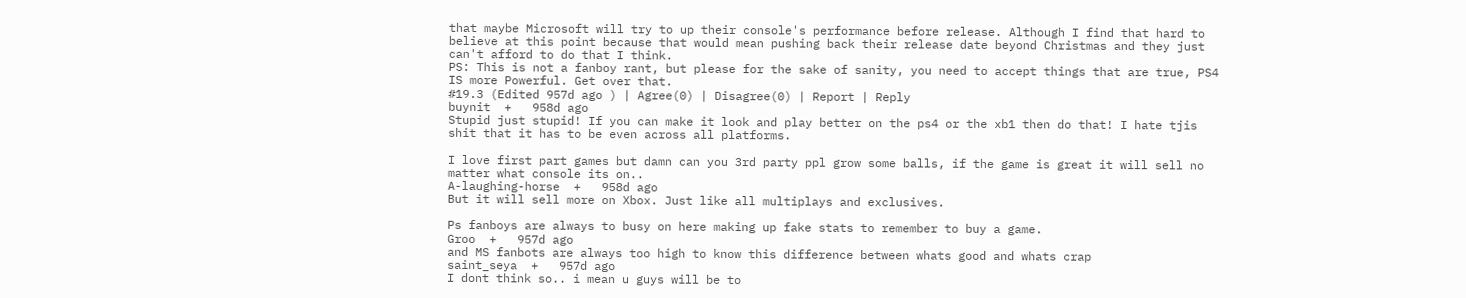that maybe Microsoft will try to up their console's performance before release. Although I find that hard to believe at this point because that would mean pushing back their release date beyond Christmas and they just can't afford to do that I think.
PS: This is not a fanboy rant, but please for the sake of sanity, you need to accept things that are true, PS4 IS more Powerful. Get over that.
#19.3 (Edited 957d ago ) | Agree(0) | Disagree(0) | Report | Reply
buynit  +   958d ago
Stupid just stupid! If you can make it look and play better on the ps4 or the xb1 then do that! I hate tjis shit that it has to be even across all platforms.

I love first part games but damn can you 3rd party ppl grow some balls, if the game is great it will sell no matter what console its on..
A-laughing-horse  +   958d ago
But it will sell more on Xbox. Just like all multiplays and exclusives.

Ps fanboys are always to busy on here making up fake stats to remember to buy a game.
Groo  +   957d ago
and MS fanbots are always too high to know this difference between whats good and whats crap
saint_seya  +   957d ago
I dont think so.. i mean u guys will be to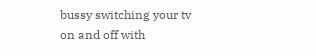bussy switching your tv on and off with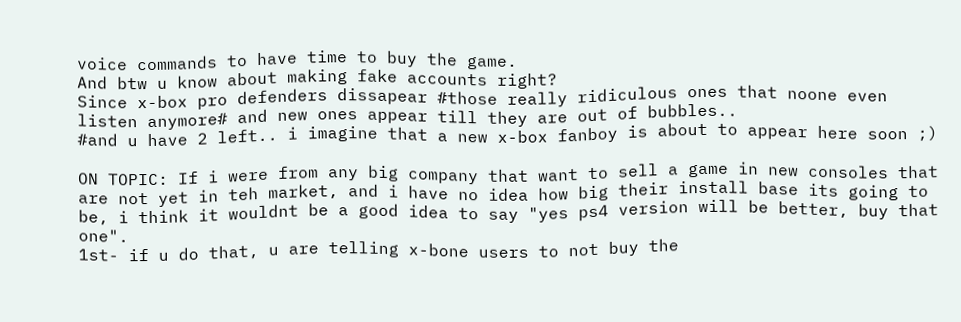voice commands to have time to buy the game.
And btw u know about making fake accounts right?
Since x-box pro defenders dissapear #those really ridiculous ones that noone even listen anymore# and new ones appear till they are out of bubbles..
#and u have 2 left.. i imagine that a new x-box fanboy is about to appear here soon ;)

ON TOPIC: If i were from any big company that want to sell a game in new consoles that are not yet in teh market, and i have no idea how big their install base its going to be, i think it wouldnt be a good idea to say "yes ps4 version will be better, buy that one".
1st- if u do that, u are telling x-bone users to not buy the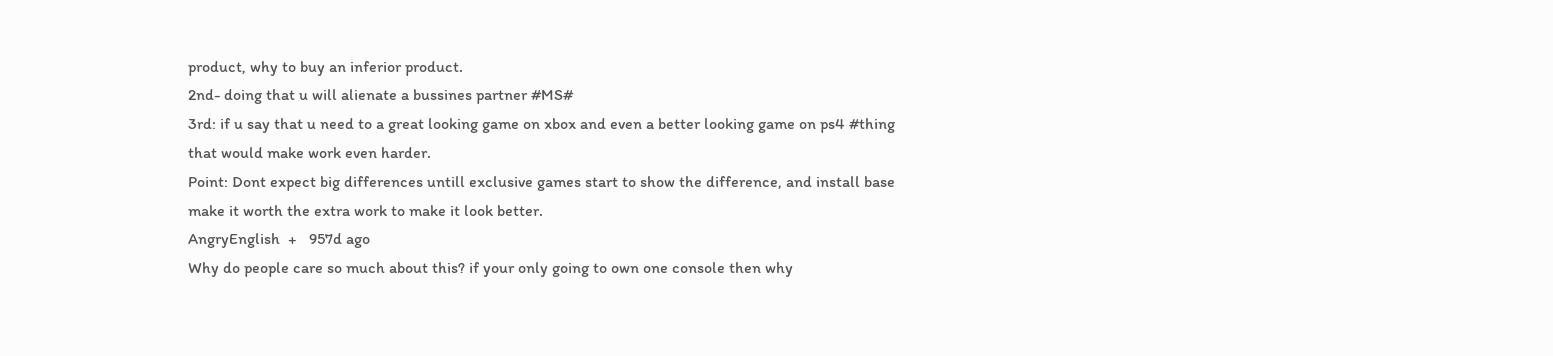product, why to buy an inferior product.
2nd- doing that u will alienate a bussines partner #MS#
3rd: if u say that u need to a great looking game on xbox and even a better looking game on ps4 #thing that would make work even harder.
Point: Dont expect big differences untill exclusive games start to show the difference, and install base make it worth the extra work to make it look better.
AngryEnglish  +   957d ago
Why do people care so much about this? if your only going to own one console then why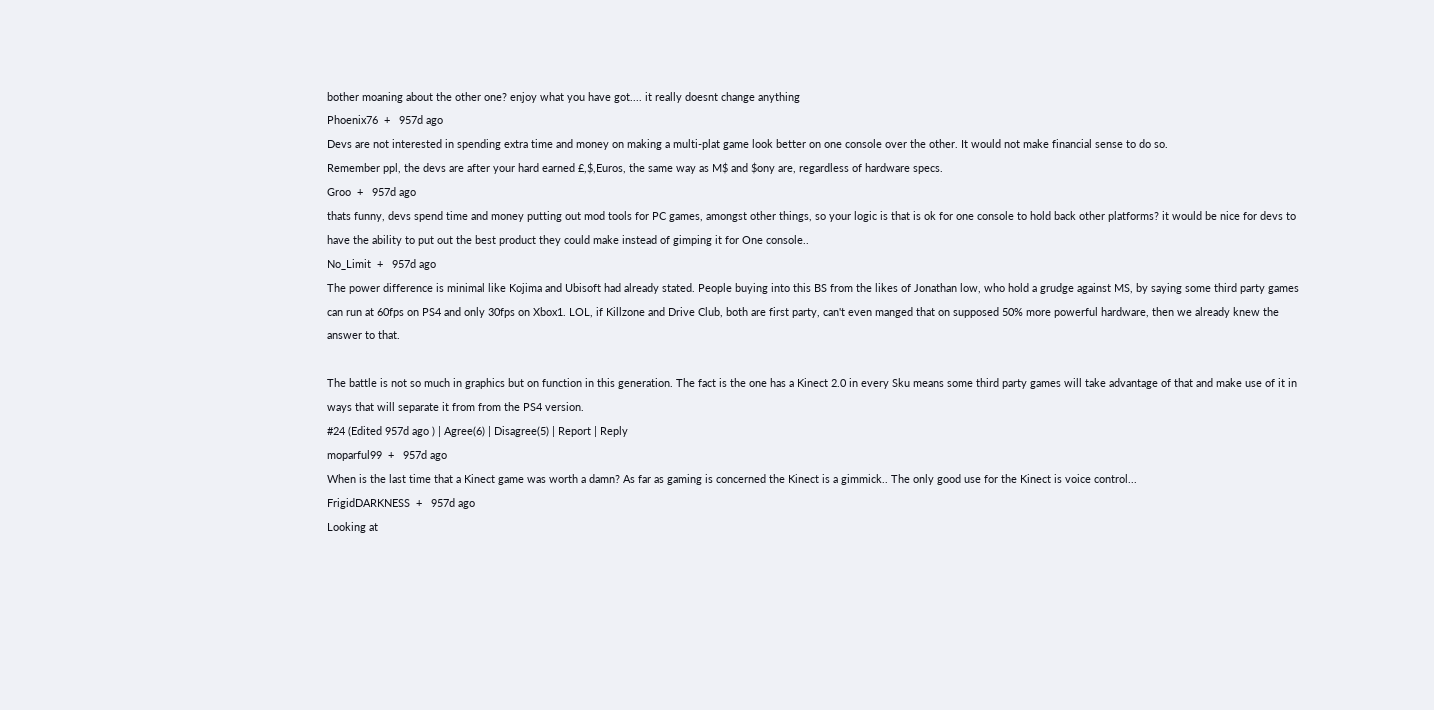bother moaning about the other one? enjoy what you have got.... it really doesnt change anything
Phoenix76  +   957d ago
Devs are not interested in spending extra time and money on making a multi-plat game look better on one console over the other. It would not make financial sense to do so.
Remember ppl, the devs are after your hard earned £,$,Euros, the same way as M$ and $ony are, regardless of hardware specs.
Groo  +   957d ago
thats funny, devs spend time and money putting out mod tools for PC games, amongst other things, so your logic is that is ok for one console to hold back other platforms? it would be nice for devs to have the ability to put out the best product they could make instead of gimping it for One console..
No_Limit  +   957d ago
The power difference is minimal like Kojima and Ubisoft had already stated. People buying into this BS from the likes of Jonathan low, who hold a grudge against MS, by saying some third party games can run at 60fps on PS4 and only 30fps on Xbox1. LOL, if Killzone and Drive Club, both are first party, can't even manged that on supposed 50% more powerful hardware, then we already knew the answer to that.

The battle is not so much in graphics but on function in this generation. The fact is the one has a Kinect 2.0 in every Sku means some third party games will take advantage of that and make use of it in ways that will separate it from from the PS4 version.
#24 (Edited 957d ago ) | Agree(6) | Disagree(5) | Report | Reply
moparful99  +   957d ago
When is the last time that a Kinect game was worth a damn? As far as gaming is concerned the Kinect is a gimmick.. The only good use for the Kinect is voice control...
FrigidDARKNESS  +   957d ago
Looking at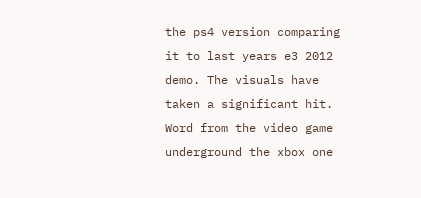the ps4 version comparing it to last years e3 2012 demo. The visuals have taken a significant hit. Word from the video game underground the xbox one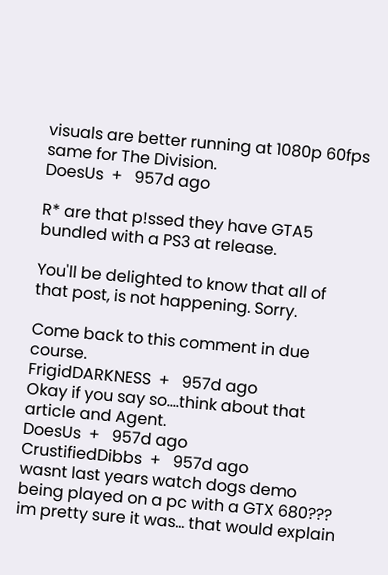visuals are better running at 1080p 60fps same for The Division.
DoesUs  +   957d ago

R* are that p!ssed they have GTA5 bundled with a PS3 at release.

You'll be delighted to know that all of that post, is not happening. Sorry.

Come back to this comment in due course.
FrigidDARKNESS  +   957d ago
Okay if you say so....think about that article and Agent.
DoesUs  +   957d ago
CrustifiedDibbs  +   957d ago
wasnt last years watch dogs demo being played on a pc with a GTX 680??? im pretty sure it was... that would explain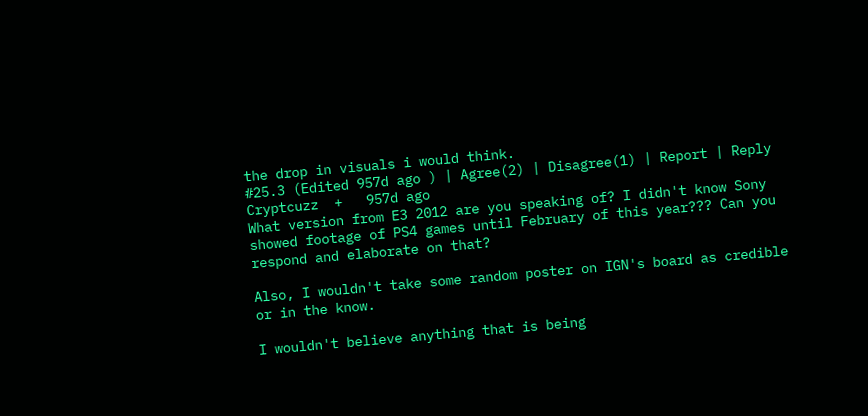the drop in visuals i would think.
#25.3 (Edited 957d ago ) | Agree(2) | Disagree(1) | Report | Reply
Cryptcuzz  +   957d ago
What version from E3 2012 are you speaking of? I didn't know Sony showed footage of PS4 games until February of this year??? Can you respond and elaborate on that?

Also, I wouldn't take some random poster on IGN's board as credible or in the know.

I wouldn't believe anything that is being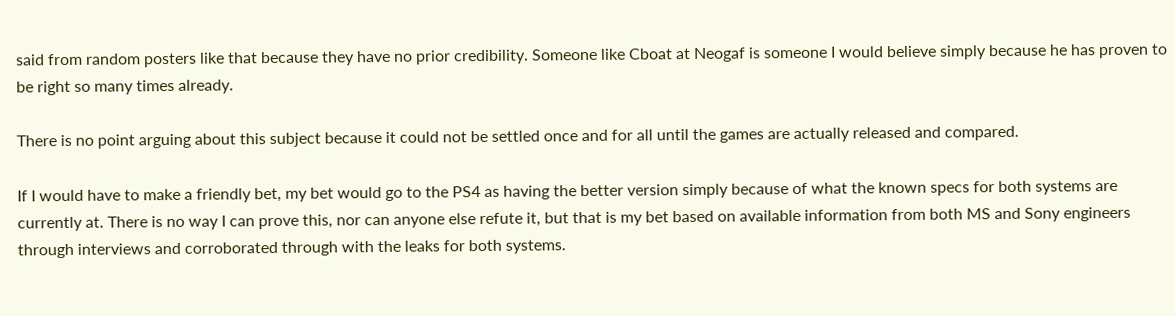said from random posters like that because they have no prior credibility. Someone like Cboat at Neogaf is someone I would believe simply because he has proven to be right so many times already.

There is no point arguing about this subject because it could not be settled once and for all until the games are actually released and compared.

If I would have to make a friendly bet, my bet would go to the PS4 as having the better version simply because of what the known specs for both systems are currently at. There is no way I can prove this, nor can anyone else refute it, but that is my bet based on available information from both MS and Sony engineers through interviews and corroborated through with the leaks for both systems.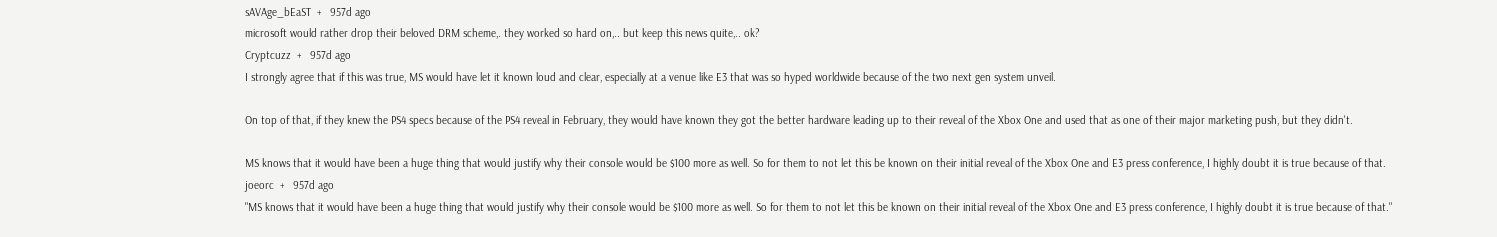sAVAge_bEaST  +   957d ago
microsoft would rather drop their beloved DRM scheme,. they worked so hard on,.. but keep this news quite,.. ok?
Cryptcuzz  +   957d ago
I strongly agree that if this was true, MS would have let it known loud and clear, especially at a venue like E3 that was so hyped worldwide because of the two next gen system unveil.

On top of that, if they knew the PS4 specs because of the PS4 reveal in February, they would have known they got the better hardware leading up to their reveal of the Xbox One and used that as one of their major marketing push, but they didn't.

MS knows that it would have been a huge thing that would justify why their console would be $100 more as well. So for them to not let this be known on their initial reveal of the Xbox One and E3 press conference, I highly doubt it is true because of that.
joeorc  +   957d ago
"MS knows that it would have been a huge thing that would justify why their console would be $100 more as well. So for them to not let this be known on their initial reveal of the Xbox One and E3 press conference, I highly doubt it is true because of that."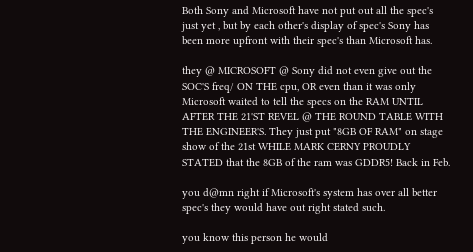Both Sony and Microsoft have not put out all the spec's just yet , but by each other's display of spec's Sony has been more upfront with their spec's than Microsoft has.

they @ MICROSOFT @ Sony did not even give out the SOC'S freq/ ON THE cpu, OR even than it was only Microsoft waited to tell the specs on the RAM UNTIL AFTER THE 21'ST REVEL @ THE ROUND TABLE WITH THE ENGINEER'S. They just put "8GB OF RAM" on stage show of the 21st WHILE MARK CERNY PROUDLY STATED that the 8GB of the ram was GDDR5! Back in Feb.

you d@mn right if Microsoft's system has over all better spec's they would have out right stated such.

you know this person he would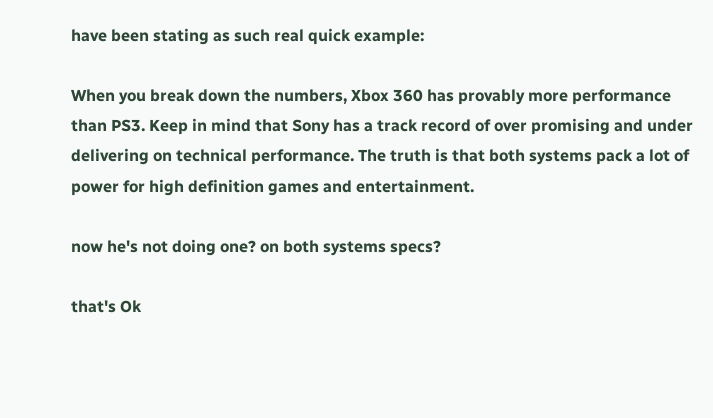have been stating as such real quick example:

When you break down the numbers, Xbox 360 has provably more performance than PS3. Keep in mind that Sony has a track record of over promising and under delivering on technical performance. The truth is that both systems pack a lot of power for high definition games and entertainment.

now he's not doing one? on both systems specs?

that's Ok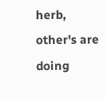herb, other's are doing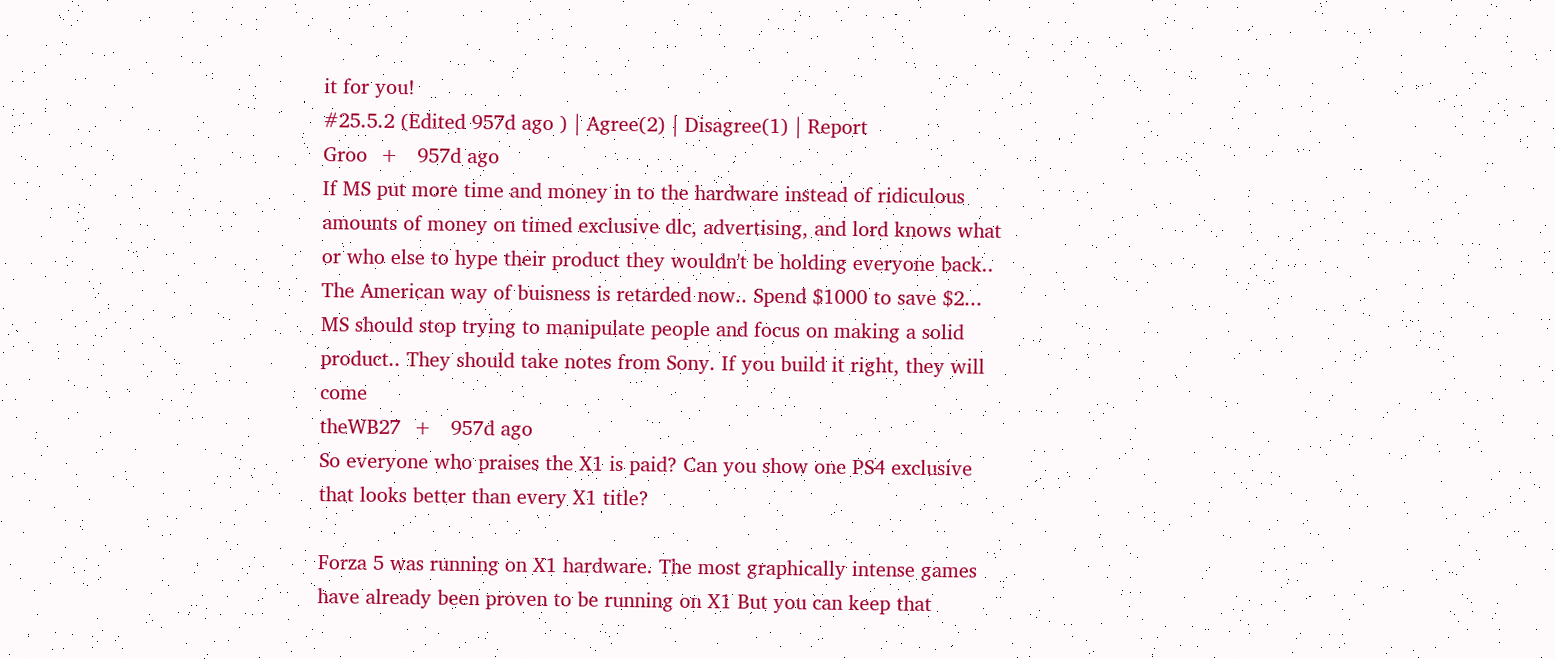it for you!
#25.5.2 (Edited 957d ago ) | Agree(2) | Disagree(1) | Report
Groo  +   957d ago
If MS put more time and money in to the hardware instead of ridiculous amounts of money on timed exclusive dlc, advertising, and lord knows what or who else to hype their product they wouldn't be holding everyone back.. The American way of buisness is retarded now.. Spend $1000 to save $2... MS should stop trying to manipulate people and focus on making a solid product.. They should take notes from Sony. If you build it right, they will come
theWB27  +   957d ago
So everyone who praises the X1 is paid? Can you show one PS4 exclusive that looks better than every X1 title?

Forza 5 was running on X1 hardware. The most graphically intense games have already been proven to be running on X1 But you can keep that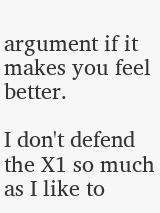argument if it makes you feel better.

I don't defend the X1 so much as I like to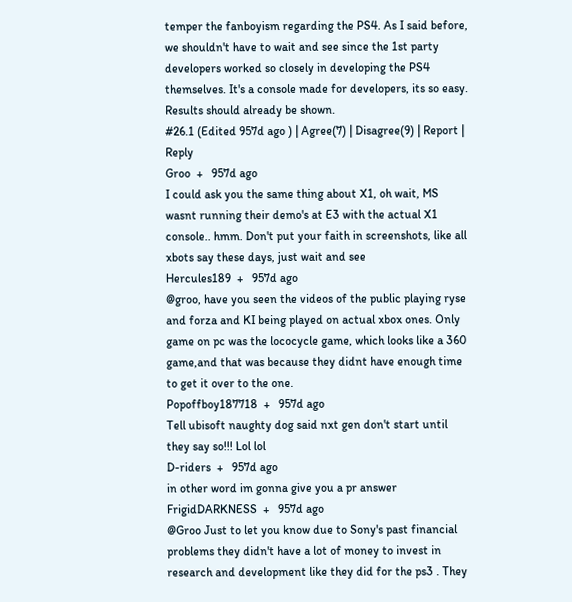temper the fanboyism regarding the PS4. As I said before, we shouldn't have to wait and see since the 1st party developers worked so closely in developing the PS4 themselves. It's a console made for developers, its so easy. Results should already be shown.
#26.1 (Edited 957d ago ) | Agree(7) | Disagree(9) | Report | Reply
Groo  +   957d ago
I could ask you the same thing about X1, oh wait, MS wasnt running their demo's at E3 with the actual X1 console.. hmm. Don't put your faith in screenshots, like all xbots say these days, just wait and see
Hercules189  +   957d ago
@groo, have you seen the videos of the public playing ryse and forza and KI being played on actual xbox ones. Only game on pc was the lococycle game, which looks like a 360 game,and that was because they didnt have enough time to get it over to the one.
Popoffboy187718  +   957d ago
Tell ubisoft naughty dog said nxt gen don't start until they say so!!! Lol lol
D-riders  +   957d ago
in other word im gonna give you a pr answer
FrigidDARKNESS  +   957d ago
@Groo Just to let you know due to Sony's past financial problems they didn't have a lot of money to invest in research and development like they did for the ps3 . They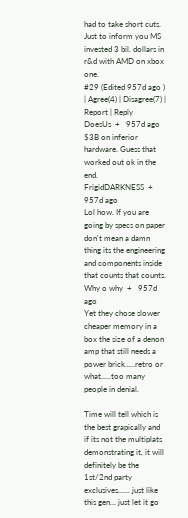had to take short cuts.
Just to inform you MS invested 3 bil. dollars in r&d with AMD on xbox one.
#29 (Edited 957d ago ) | Agree(4) | Disagree(7) | Report | Reply
DoesUs  +   957d ago
$3B on inferior hardware. Guess that worked out ok in the end.
FrigidDARKNESS  +   957d ago
Lol how. If you are going by specs on paper don't mean a damn thing its the engineering and components inside that counts that counts.
Why o why  +   957d ago
Yet they chose slower cheaper memory in a box the size of a denon amp that still needs a power brick.....retro or what.....too many people in denial.

Time will tell which is the best grapically and if its not the multiplats demonstrating it, it will definitely be the 1st/2nd party exclusives...... just like this gen... just let it go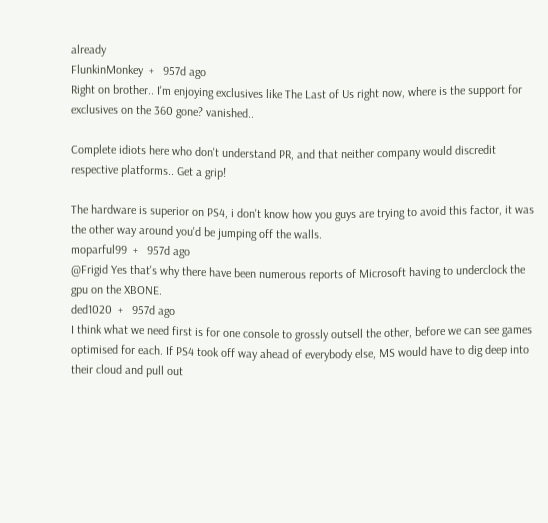already
FlunkinMonkey  +   957d ago
Right on brother.. I'm enjoying exclusives like The Last of Us right now, where is the support for exclusives on the 360 gone? vanished..

Complete idiots here who don't understand PR, and that neither company would discredit respective platforms.. Get a grip!

The hardware is superior on PS4, i don't know how you guys are trying to avoid this factor, it was the other way around you'd be jumping off the walls.
moparful99  +   957d ago
@Frigid Yes that's why there have been numerous reports of Microsoft having to underclock the gpu on the XBONE.
ded1020  +   957d ago
I think what we need first is for one console to grossly outsell the other, before we can see games optimised for each. If PS4 took off way ahead of everybody else, MS would have to dig deep into their cloud and pull out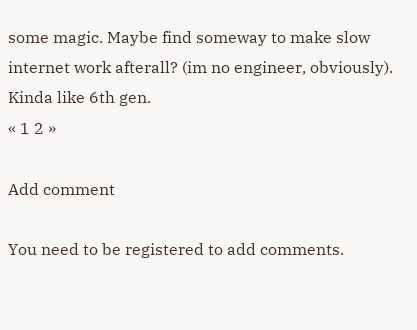some magic. Maybe find someway to make slow internet work afterall? (im no engineer, obviously). Kinda like 6th gen.
« 1 2 »

Add comment

You need to be registered to add comments.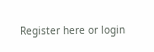Register here or login